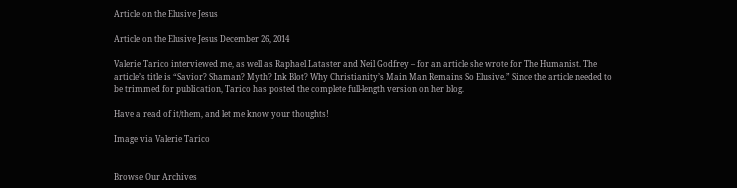Article on the Elusive Jesus

Article on the Elusive Jesus December 26, 2014

Valerie Tarico interviewed me, as well as Raphael Lataster and Neil Godfrey – for an article she wrote for The Humanist. The article’s title is “Savior? Shaman? Myth? Ink Blot? Why Christianity’s Main Man Remains So Elusive.” Since the article needed to be trimmed for publication, Tarico has posted the complete full-length version on her blog.

Have a read of it/them, and let me know your thoughts!

Image via Valerie Tarico


Browse Our Archives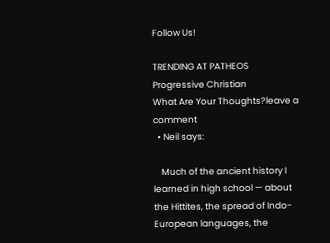Follow Us!

TRENDING AT PATHEOS Progressive Christian
What Are Your Thoughts?leave a comment
  • Neil says:

    Much of the ancient history I learned in high school — about the Hittites, the spread of Indo-European languages, the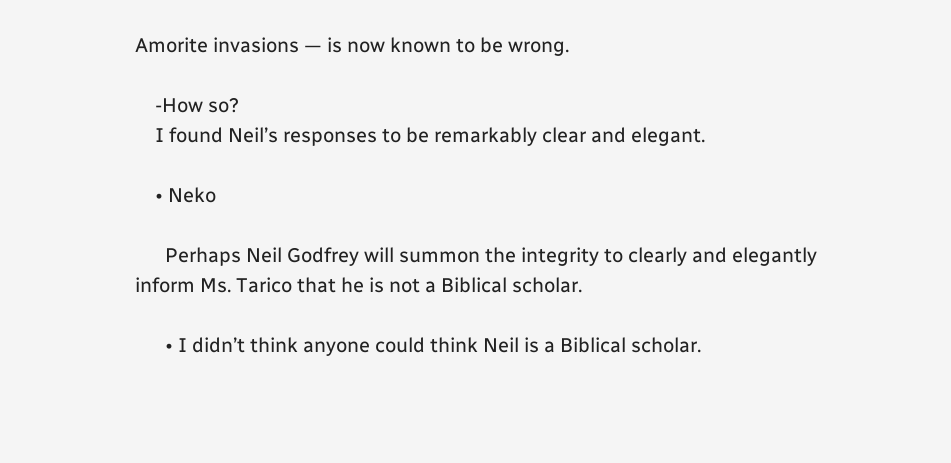Amorite invasions — is now known to be wrong.

    -How so?
    I found Neil’s responses to be remarkably clear and elegant.

    • Neko

      Perhaps Neil Godfrey will summon the integrity to clearly and elegantly inform Ms. Tarico that he is not a Biblical scholar.

      • I didn’t think anyone could think Neil is a Biblical scholar.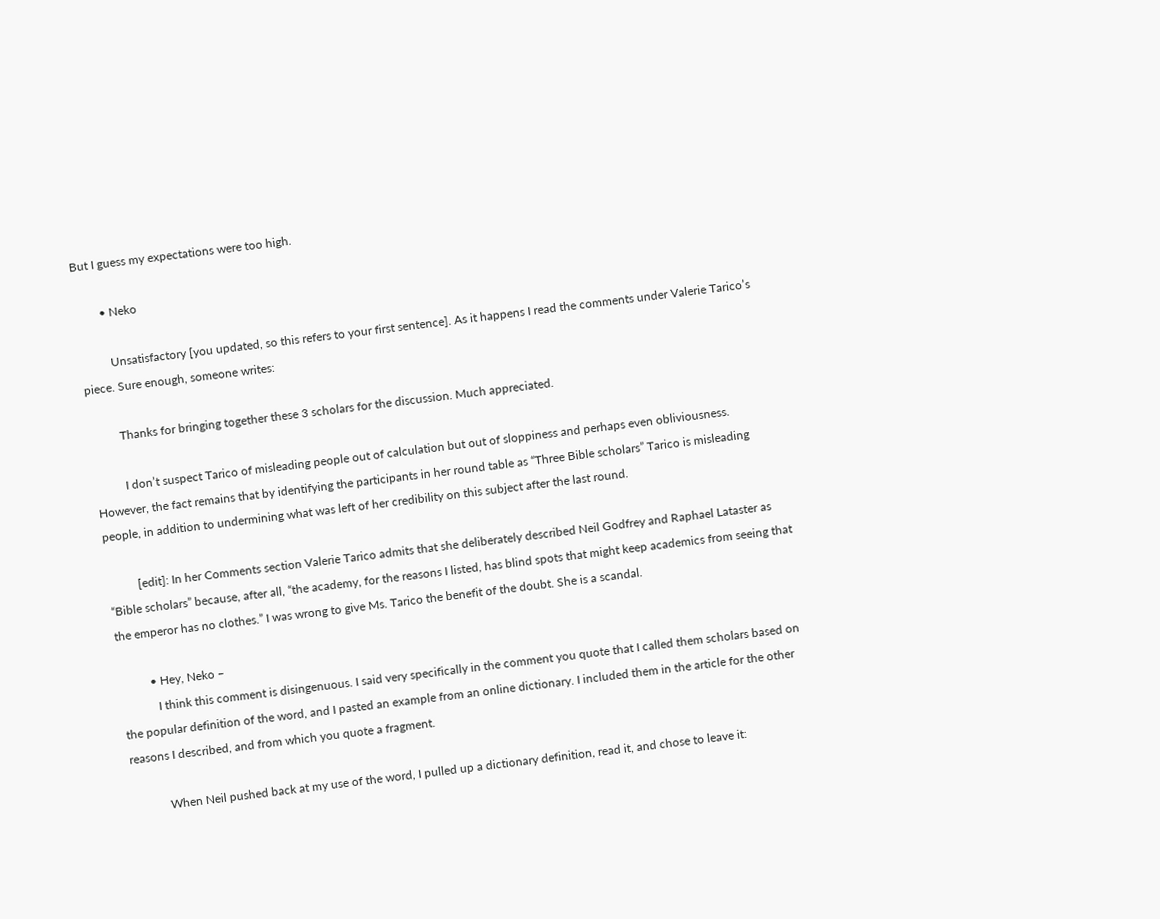But I guess my expectations were too high.

        • Neko

          Unsatisfactory [you updated, so this refers to your first sentence]. As it happens I read the comments under Valerie Tarico’s piece. Sure enough, someone writes:

          Thanks for bringing together these 3 scholars for the discussion. Much appreciated.

          I don’t suspect Tarico of misleading people out of calculation but out of sloppiness and perhaps even obliviousness. However, the fact remains that by identifying the participants in her round table as “Three Bible scholars” Tarico is misleading people, in addition to undermining what was left of her credibility on this subject after the last round.

          [edit]: In her Comments section Valerie Tarico admits that she deliberately described Neil Godfrey and Raphael Lataster as “Bible scholars” because, after all, “the academy, for the reasons I listed, has blind spots that might keep academics from seeing that the emperor has no clothes.” I was wrong to give Ms. Tarico the benefit of the doubt. She is a scandal.

          • Hey, Neko –
            I think this comment is disingenuous. I said very specifically in the comment you quote that I called them scholars based on the popular definition of the word, and I pasted an example from an online dictionary. I included them in the article for the other reasons I described, and from which you quote a fragment.

            When Neil pushed back at my use of the word, I pulled up a dictionary definition, read it, and chose to leave it: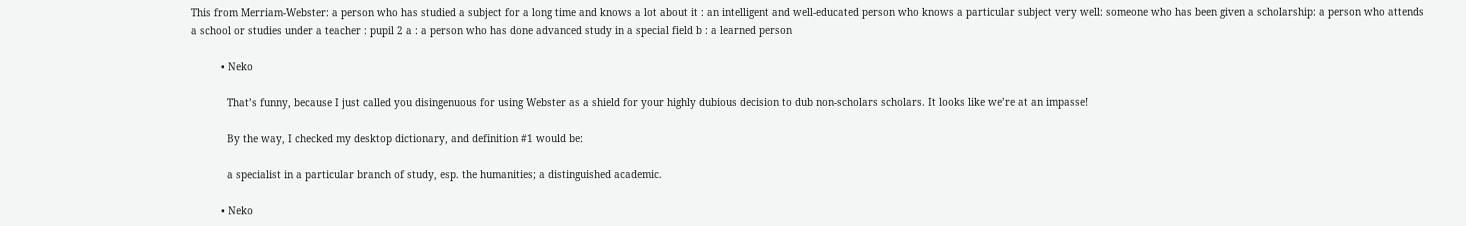This from Merriam-Webster: a person who has studied a subject for a long time and knows a lot about it : an intelligent and well-educated person who knows a particular subject very well: someone who has been given a scholarship: a person who attends a school or studies under a teacher : pupil 2 a : a person who has done advanced study in a special field b : a learned person

          • Neko

            That’s funny, because I just called you disingenuous for using Webster as a shield for your highly dubious decision to dub non-scholars scholars. It looks like we’re at an impasse!

            By the way, I checked my desktop dictionary, and definition #1 would be:

            a specialist in a particular branch of study, esp. the humanities; a distinguished academic.

          • Neko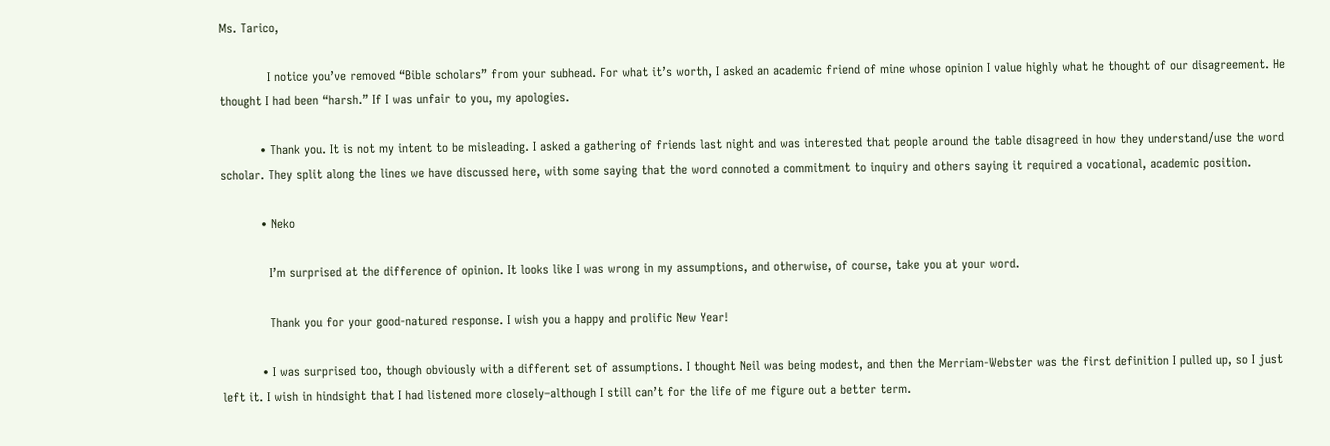Ms. Tarico,

            I notice you’ve removed “Bible scholars” from your subhead. For what it’s worth, I asked an academic friend of mine whose opinion I value highly what he thought of our disagreement. He thought I had been “harsh.” If I was unfair to you, my apologies.

          • Thank you. It is not my intent to be misleading. I asked a gathering of friends last night and was interested that people around the table disagreed in how they understand/use the word scholar. They split along the lines we have discussed here, with some saying that the word connoted a commitment to inquiry and others saying it required a vocational, academic position.

          • Neko

            I’m surprised at the difference of opinion. It looks like I was wrong in my assumptions, and otherwise, of course, take you at your word.

            Thank you for your good-natured response. I wish you a happy and prolific New Year!

          • I was surprised too, though obviously with a different set of assumptions. I thought Neil was being modest, and then the Merriam-Webster was the first definition I pulled up, so I just left it. I wish in hindsight that I had listened more closely–although I still can’t for the life of me figure out a better term.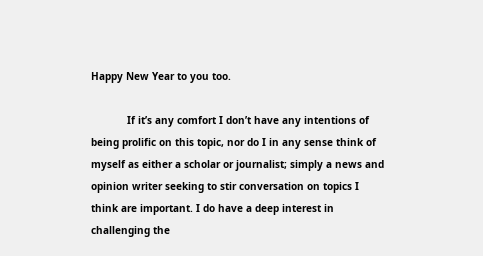Happy New Year to you too.

            If it’s any comfort I don’t have any intentions of being prolific on this topic, nor do I in any sense think of myself as either a scholar or journalist; simply a news and opinion writer seeking to stir conversation on topics I think are important. I do have a deep interest in challenging the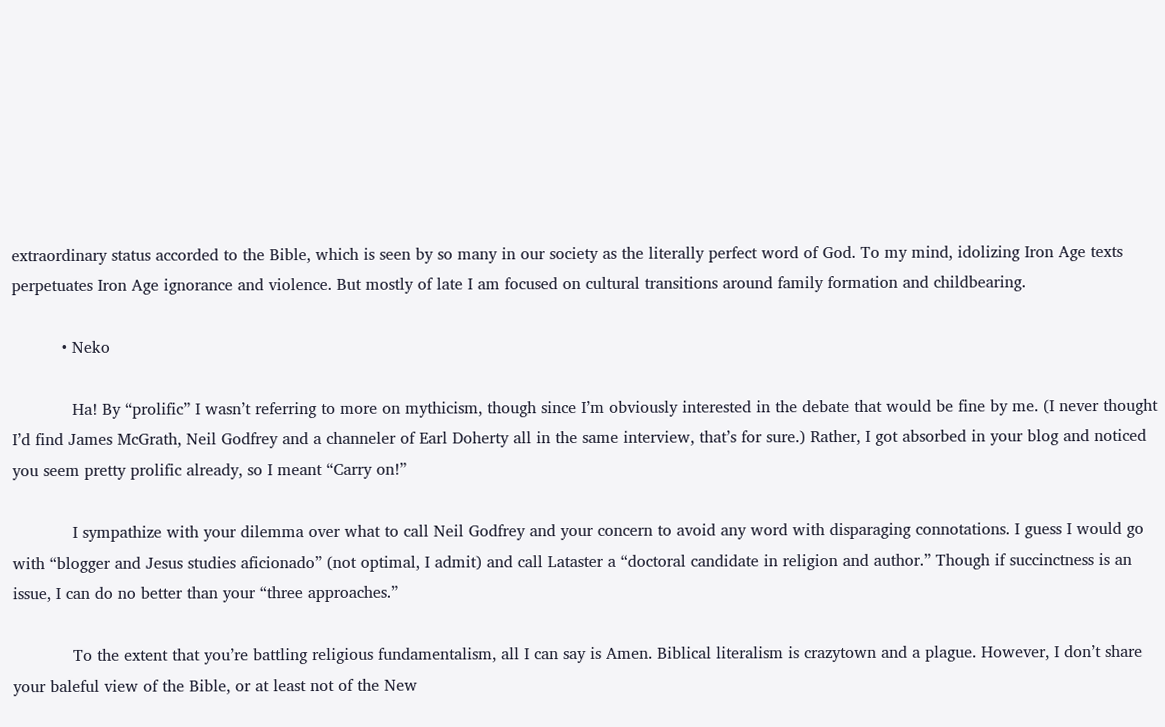extraordinary status accorded to the Bible, which is seen by so many in our society as the literally perfect word of God. To my mind, idolizing Iron Age texts perpetuates Iron Age ignorance and violence. But mostly of late I am focused on cultural transitions around family formation and childbearing.

          • Neko

            Ha! By “prolific” I wasn’t referring to more on mythicism, though since I’m obviously interested in the debate that would be fine by me. (I never thought I’d find James McGrath, Neil Godfrey and a channeler of Earl Doherty all in the same interview, that’s for sure.) Rather, I got absorbed in your blog and noticed you seem pretty prolific already, so I meant “Carry on!”

            I sympathize with your dilemma over what to call Neil Godfrey and your concern to avoid any word with disparaging connotations. I guess I would go with “blogger and Jesus studies aficionado” (not optimal, I admit) and call Lataster a “doctoral candidate in religion and author.” Though if succinctness is an issue, I can do no better than your “three approaches.”

            To the extent that you’re battling religious fundamentalism, all I can say is Amen. Biblical literalism is crazytown and a plague. However, I don’t share your baleful view of the Bible, or at least not of the New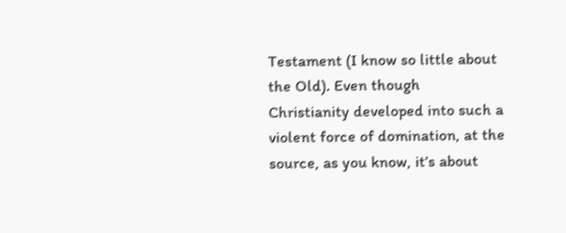Testament (I know so little about the Old). Even though Christianity developed into such a violent force of domination, at the source, as you know, it’s about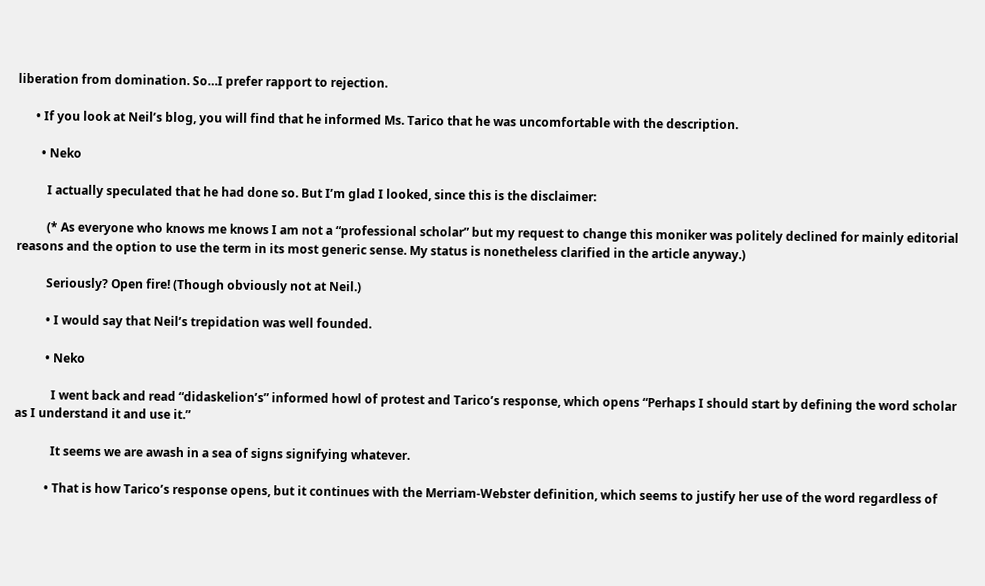liberation from domination. So…I prefer rapport to rejection.

      • If you look at Neil’s blog, you will find that he informed Ms. Tarico that he was uncomfortable with the description.

        • Neko

          I actually speculated that he had done so. But I’m glad I looked, since this is the disclaimer:

          (* As everyone who knows me knows I am not a “professional scholar” but my request to change this moniker was politely declined for mainly editorial reasons and the option to use the term in its most generic sense. My status is nonetheless clarified in the article anyway.)

          Seriously? Open fire! (Though obviously not at Neil.)

          • I would say that Neil’s trepidation was well founded.

          • Neko

            I went back and read “didaskelion’s” informed howl of protest and Tarico’s response, which opens “Perhaps I should start by defining the word scholar as I understand it and use it.”

            It seems we are awash in a sea of signs signifying whatever.

          • That is how Tarico’s response opens, but it continues with the Merriam-Webster definition, which seems to justify her use of the word regardless of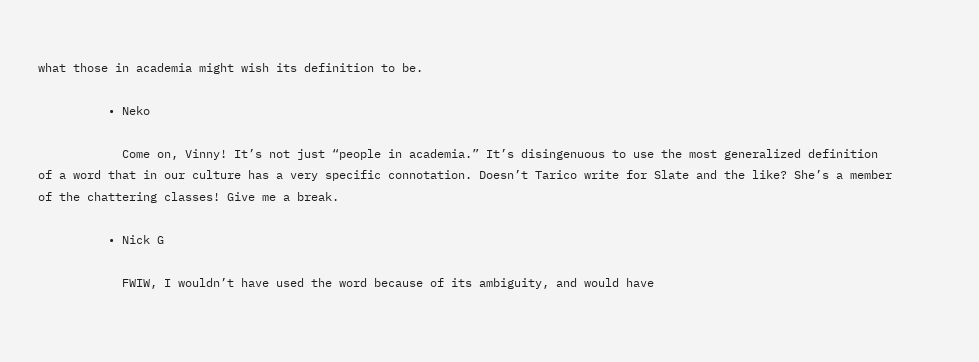what those in academia might wish its definition to be.

          • Neko

            Come on, Vinny! It’s not just “people in academia.” It’s disingenuous to use the most generalized definition of a word that in our culture has a very specific connotation. Doesn’t Tarico write for Slate and the like? She’s a member of the chattering classes! Give me a break.

          • Nick G

            FWIW, I wouldn’t have used the word because of its ambiguity, and would have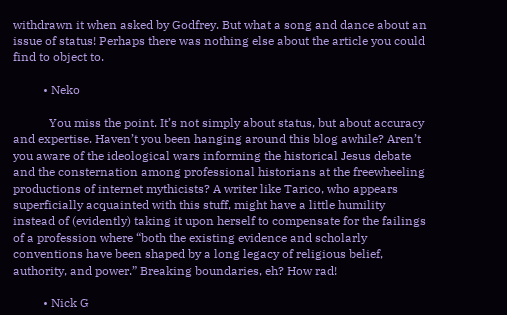withdrawn it when asked by Godfrey. But what a song and dance about an issue of status! Perhaps there was nothing else about the article you could find to object to.

          • Neko

            You miss the point. It’s not simply about status, but about accuracy and expertise. Haven’t you been hanging around this blog awhile? Aren’t you aware of the ideological wars informing the historical Jesus debate and the consternation among professional historians at the freewheeling productions of internet mythicists? A writer like Tarico, who appears superficially acquainted with this stuff, might have a little humility instead of (evidently) taking it upon herself to compensate for the failings of a profession where “both the existing evidence and scholarly conventions have been shaped by a long legacy of religious belief, authority, and power.” Breaking boundaries, eh? How rad!

          • Nick G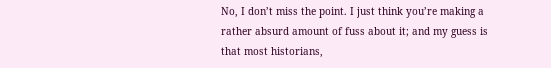No, I don’t miss the point. I just think you’re making a rather absurd amount of fuss about it; and my guess is that most historians,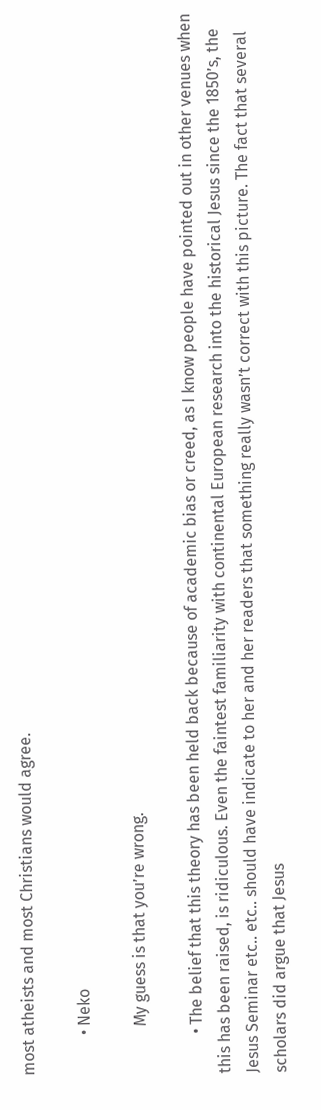most atheists and most Christians would agree.

          • Neko

            My guess is that you’re wrong.

          • The belief that this theory has been held back because of academic bias or creed, as I know people have pointed out in other venues when this has been raised, is ridiculous. Even the faintest familiarity with continental European research into the historical Jesus since the 1850’s, the Jesus Seminar etc.. etc.. should have indicate to her and her readers that something really wasn’t correct with this picture. The fact that several scholars did argue that Jesus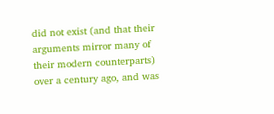did not exist (and that their arguments mirror many of their modern counterparts) over a century ago, and was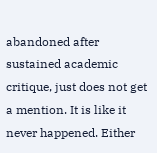abandoned after sustained academic critique, just does not get a mention. It is like it never happened. Either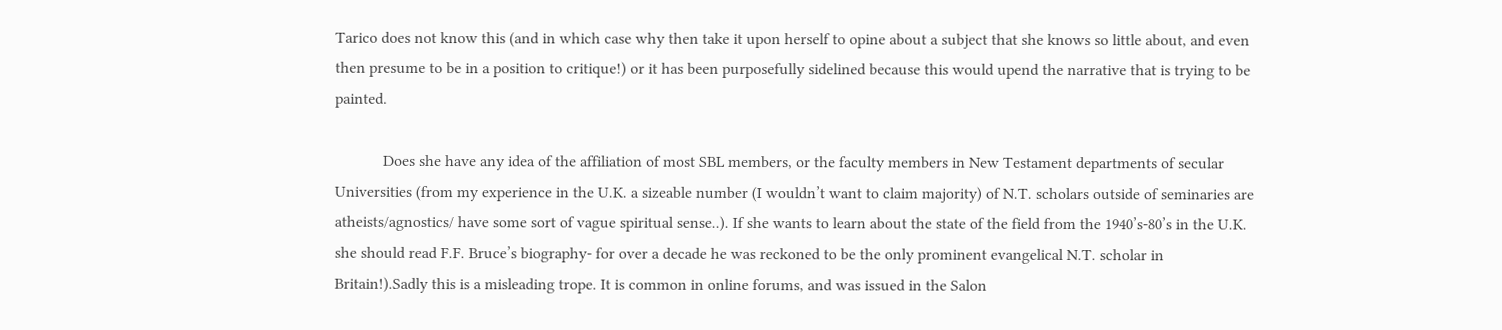Tarico does not know this (and in which case why then take it upon herself to opine about a subject that she knows so little about, and even then presume to be in a position to critique!) or it has been purposefully sidelined because this would upend the narrative that is trying to be painted.

            Does she have any idea of the affiliation of most SBL members, or the faculty members in New Testament departments of secular Universities (from my experience in the U.K. a sizeable number (I wouldn’t want to claim majority) of N.T. scholars outside of seminaries are atheists/agnostics/ have some sort of vague spiritual sense..). If she wants to learn about the state of the field from the 1940’s-80’s in the U.K. she should read F.F. Bruce’s biography- for over a decade he was reckoned to be the only prominent evangelical N.T. scholar in Britain!).Sadly this is a misleading trope. It is common in online forums, and was issued in the Salon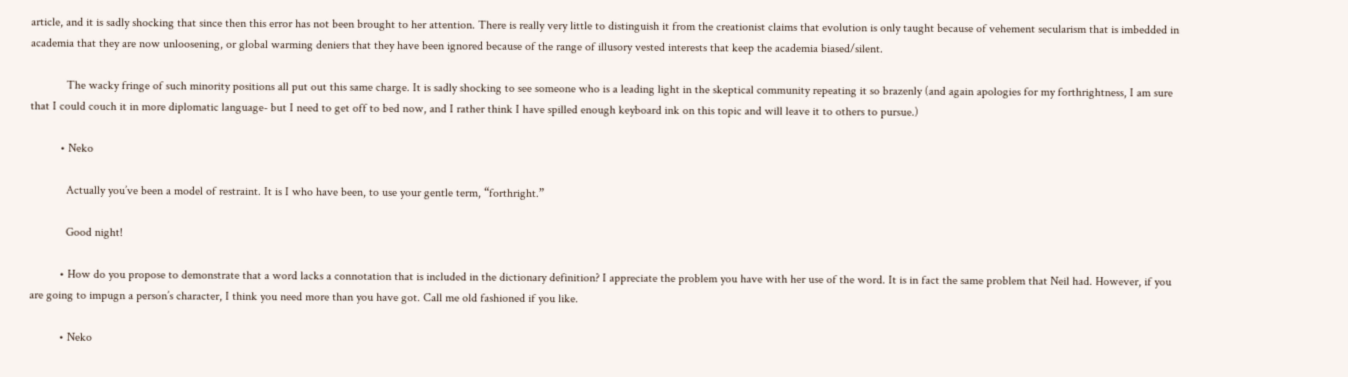article, and it is sadly shocking that since then this error has not been brought to her attention. There is really very little to distinguish it from the creationist claims that evolution is only taught because of vehement secularism that is imbedded in academia that they are now unloosening, or global warming deniers that they have been ignored because of the range of illusory vested interests that keep the academia biased/silent.

            The wacky fringe of such minority positions all put out this same charge. It is sadly shocking to see someone who is a leading light in the skeptical community repeating it so brazenly (and again apologies for my forthrightness, I am sure that I could couch it in more diplomatic language- but I need to get off to bed now, and I rather think I have spilled enough keyboard ink on this topic and will leave it to others to pursue.)

          • Neko

            Actually you’ve been a model of restraint. It is I who have been, to use your gentle term, “forthright.”

            Good night!

          • How do you propose to demonstrate that a word lacks a connotation that is included in the dictionary definition? I appreciate the problem you have with her use of the word. It is in fact the same problem that Neil had. However, if you are going to impugn a person’s character, I think you need more than you have got. Call me old fashioned if you like.

          • Neko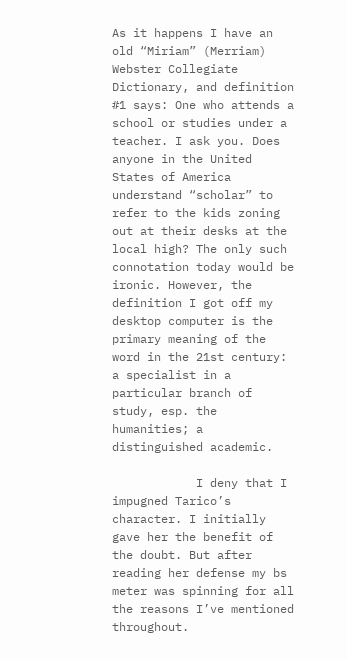As it happens I have an old “Miriam” (Merriam) Webster Collegiate Dictionary, and definition #1 says: One who attends a school or studies under a teacher. I ask you. Does anyone in the United States of America understand “scholar” to refer to the kids zoning out at their desks at the local high? The only such connotation today would be ironic. However, the definition I got off my desktop computer is the primary meaning of the word in the 21st century: a specialist in a particular branch of study, esp. the humanities; a distinguished academic.

            I deny that I impugned Tarico’s character. I initially gave her the benefit of the doubt. But after reading her defense my bs meter was spinning for all the reasons I’ve mentioned throughout.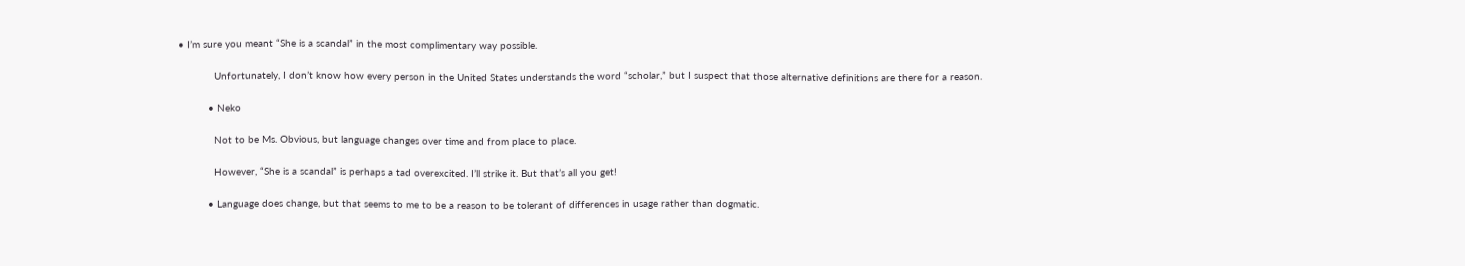• I’m sure you meant “She is a scandal” in the most complimentary way possible.

            Unfortunately, I don’t know how every person in the United States understands the word “scholar,” but I suspect that those alternative definitions are there for a reason.

          • Neko

            Not to be Ms. Obvious, but language changes over time and from place to place.

            However, “She is a scandal” is perhaps a tad overexcited. I’ll strike it. But that’s all you get!

          • Language does change, but that seems to me to be a reason to be tolerant of differences in usage rather than dogmatic.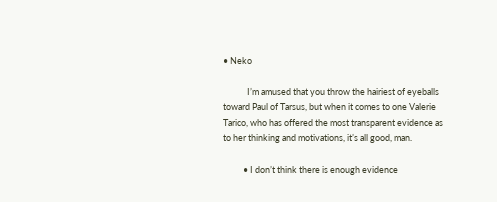• Neko

            I’m amused that you throw the hairiest of eyeballs toward Paul of Tarsus, but when it comes to one Valerie Tarico, who has offered the most transparent evidence as to her thinking and motivations, it’s all good, man.

          • I don’t think there is enough evidence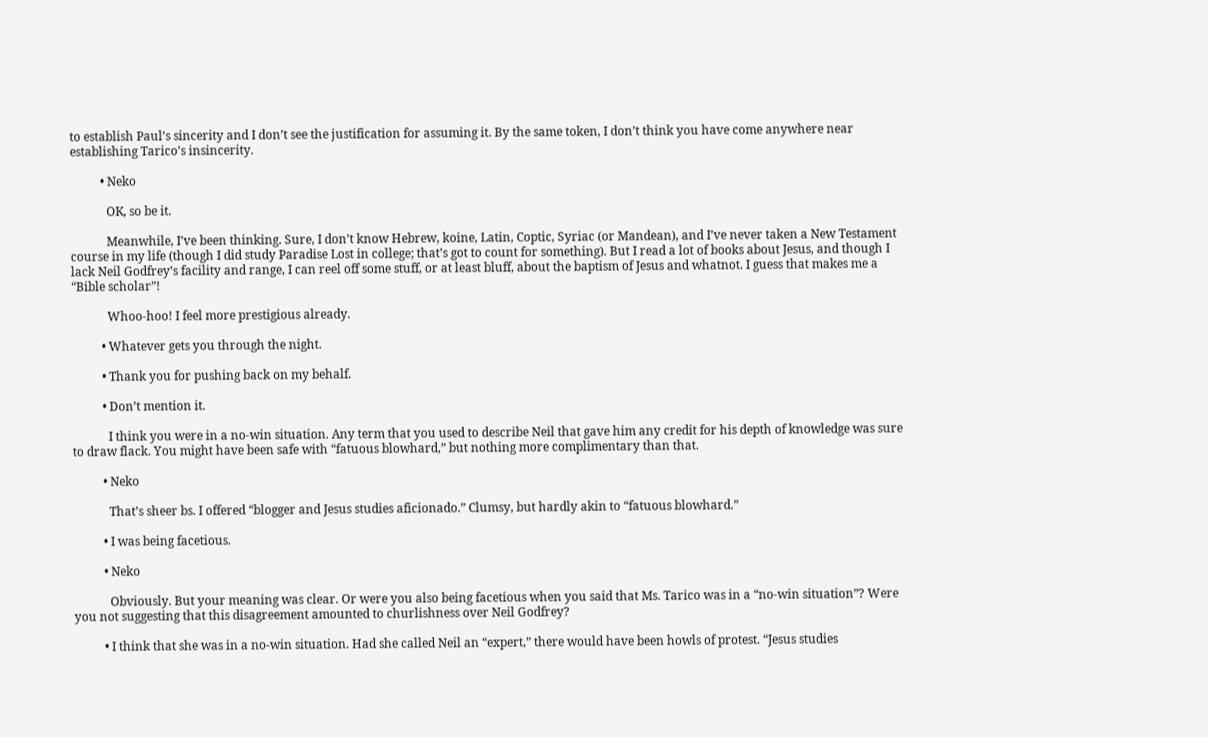to establish Paul’s sincerity and I don’t see the justification for assuming it. By the same token, I don’t think you have come anywhere near establishing Tarico’s insincerity.

          • Neko

            OK, so be it.

            Meanwhile, I’ve been thinking. Sure, I don’t know Hebrew, koine, Latin, Coptic, Syriac (or Mandean), and I’ve never taken a New Testament course in my life (though I did study Paradise Lost in college; that’s got to count for something). But I read a lot of books about Jesus, and though I lack Neil Godfrey’s facility and range, I can reel off some stuff, or at least bluff, about the baptism of Jesus and whatnot. I guess that makes me a “Bible scholar”!

            Whoo-hoo! I feel more prestigious already.

          • Whatever gets you through the night.

          • Thank you for pushing back on my behalf.

          • Don’t mention it.

            I think you were in a no-win situation. Any term that you used to describe Neil that gave him any credit for his depth of knowledge was sure to draw flack. You might have been safe with “fatuous blowhard,” but nothing more complimentary than that.

          • Neko

            That’s sheer bs. I offered “blogger and Jesus studies aficionado.” Clumsy, but hardly akin to “fatuous blowhard.”

          • I was being facetious.

          • Neko

            Obviously. But your meaning was clear. Or were you also being facetious when you said that Ms. Tarico was in a “no-win situation”? Were you not suggesting that this disagreement amounted to churlishness over Neil Godfrey?

          • I think that she was in a no-win situation. Had she called Neil an “expert,” there would have been howls of protest. “Jesus studies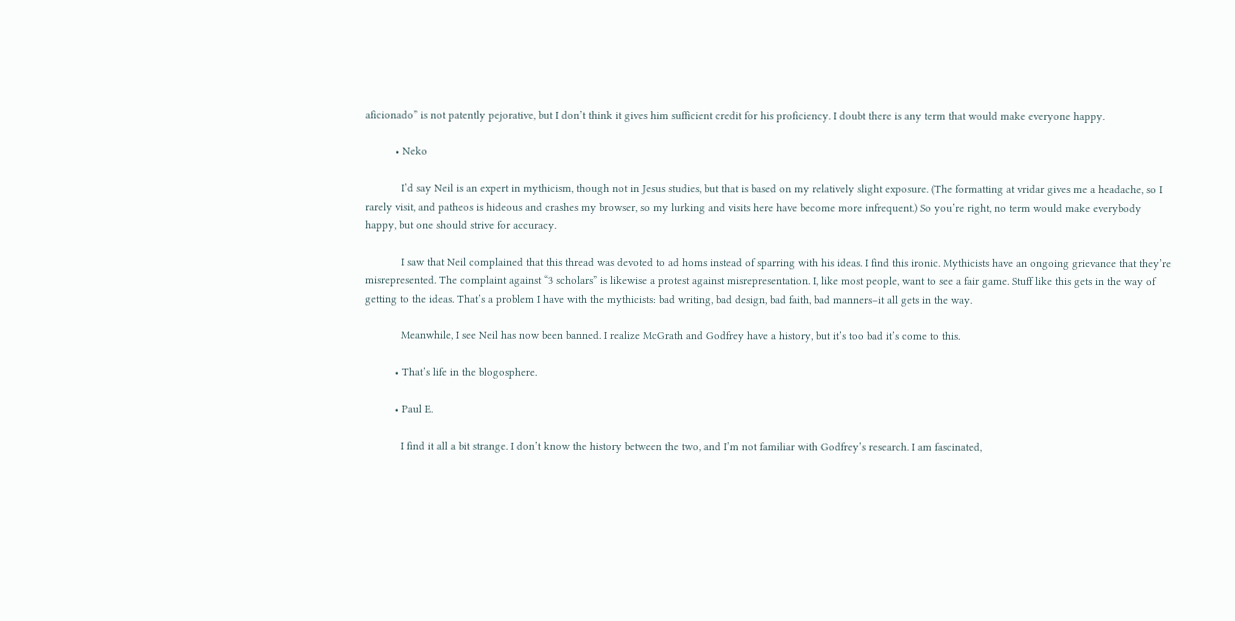aficionado” is not patently pejorative, but I don’t think it gives him sufficient credit for his proficiency. I doubt there is any term that would make everyone happy.

          • Neko

            I’d say Neil is an expert in mythicism, though not in Jesus studies, but that is based on my relatively slight exposure. (The formatting at vridar gives me a headache, so I rarely visit, and patheos is hideous and crashes my browser, so my lurking and visits here have become more infrequent.) So you’re right, no term would make everybody happy, but one should strive for accuracy.

            I saw that Neil complained that this thread was devoted to ad homs instead of sparring with his ideas. I find this ironic. Mythicists have an ongoing grievance that they’re misrepresented. The complaint against “3 scholars” is likewise a protest against misrepresentation. I, like most people, want to see a fair game. Stuff like this gets in the way of getting to the ideas. That’s a problem I have with the mythicists: bad writing, bad design, bad faith, bad manners–it all gets in the way.

            Meanwhile, I see Neil has now been banned. I realize McGrath and Godfrey have a history, but it’s too bad it’s come to this.

          • That’s life in the blogosphere.

          • Paul E.

            I find it all a bit strange. I don’t know the history between the two, and I’m not familiar with Godfrey’s research. I am fascinated,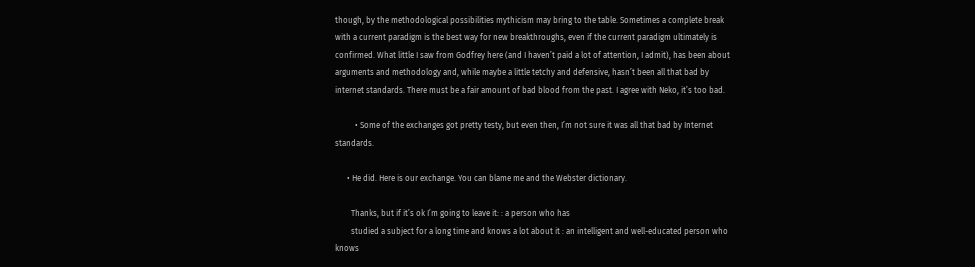though, by the methodological possibilities mythicism may bring to the table. Sometimes a complete break with a current paradigm is the best way for new breakthroughs, even if the current paradigm ultimately is confirmed. What little I saw from Godfrey here (and I haven’t paid a lot of attention, I admit), has been about arguments and methodology and, while maybe a little tetchy and defensive, hasn’t been all that bad by internet standards. There must be a fair amount of bad blood from the past. I agree with Neko, it’s too bad.

          • Some of the exchanges got pretty testy, but even then, I’m not sure it was all that bad by Internet standards.

      • He did. Here is our exchange. You can blame me and the Webster dictionary.

        Thanks, but if it’s ok I’m going to leave it: : a person who has
        studied a subject for a long time and knows a lot about it : an intelligent and well-educated person who knows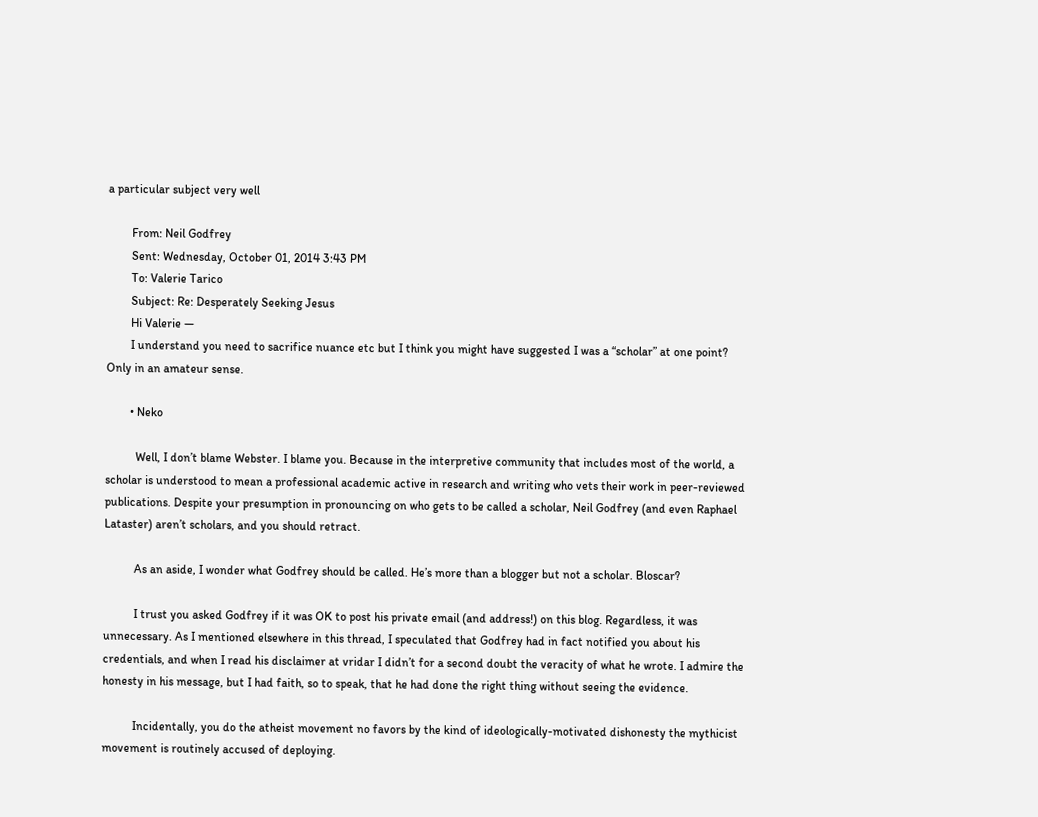a particular subject very well

        From: Neil Godfrey
        Sent: Wednesday, October 01, 2014 3:43 PM
        To: Valerie Tarico
        Subject: Re: Desperately Seeking Jesus
        Hi Valerie —
        I understand you need to sacrifice nuance etc but I think you might have suggested I was a “scholar” at one point? Only in an amateur sense.

        • Neko

          Well, I don’t blame Webster. I blame you. Because in the interpretive community that includes most of the world, a scholar is understood to mean a professional academic active in research and writing who vets their work in peer-reviewed publications. Despite your presumption in pronouncing on who gets to be called a scholar, Neil Godfrey (and even Raphael Lataster) aren’t scholars, and you should retract.

          As an aside, I wonder what Godfrey should be called. He’s more than a blogger but not a scholar. Bloscar?

          I trust you asked Godfrey if it was OK to post his private email (and address!) on this blog. Regardless, it was unnecessary. As I mentioned elsewhere in this thread, I speculated that Godfrey had in fact notified you about his credentials, and when I read his disclaimer at vridar I didn’t for a second doubt the veracity of what he wrote. I admire the honesty in his message, but I had faith, so to speak, that he had done the right thing without seeing the evidence.

          Incidentally, you do the atheist movement no favors by the kind of ideologically-motivated dishonesty the mythicist movement is routinely accused of deploying.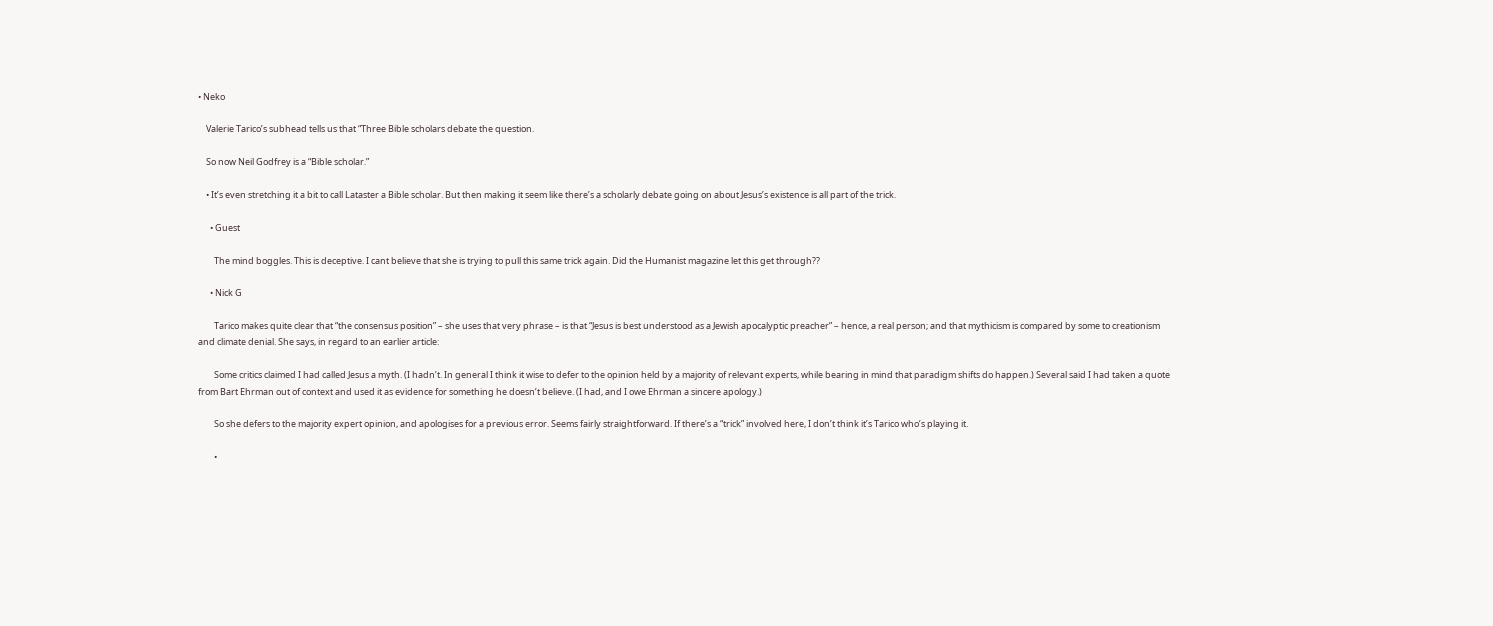• Neko

    Valerie Tarico’s subhead tells us that “Three Bible scholars debate the question.

    So now Neil Godfrey is a “Bible scholar.”

    • It’s even stretching it a bit to call Lataster a Bible scholar. But then making it seem like there’s a scholarly debate going on about Jesus’s existence is all part of the trick.

      • Guest

        The mind boggles. This is deceptive. I cant believe that she is trying to pull this same trick again. Did the Humanist magazine let this get through??

      • Nick G

        Tarico makes quite clear that “the consensus position” – she uses that very phrase – is that “Jesus is best understood as a Jewish apocalyptic preacher” – hence, a real person; and that mythicism is compared by some to creationism and climate denial. She says, in regard to an earlier article:

        Some critics claimed I had called Jesus a myth. (I hadn’t. In general I think it wise to defer to the opinion held by a majority of relevant experts, while bearing in mind that paradigm shifts do happen.) Several said I had taken a quote from Bart Ehrman out of context and used it as evidence for something he doesn’t believe. (I had, and I owe Ehrman a sincere apology.)

        So she defers to the majority expert opinion, and apologises for a previous error. Seems fairly straightforward. If there’s a “trick” involved here, I don’t think it’s Tarico who’s playing it.

        •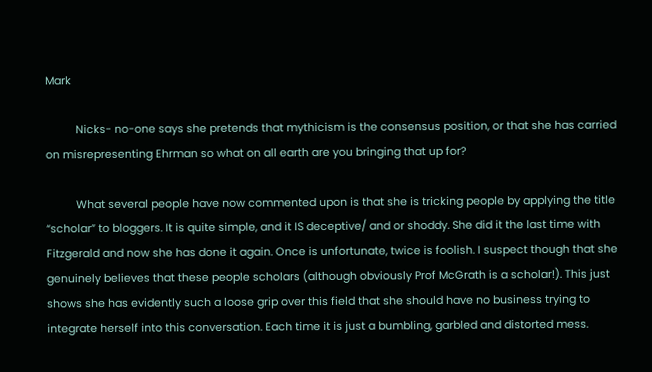Mark

          Nicks- no-one says she pretends that mythicism is the consensus position, or that she has carried on misrepresenting Ehrman so what on all earth are you bringing that up for?

          What several people have now commented upon is that she is tricking people by applying the title “scholar” to bloggers. It is quite simple, and it IS deceptive/ and or shoddy. She did it the last time with Fitzgerald and now she has done it again. Once is unfortunate, twice is foolish. I suspect though that she genuinely believes that these people scholars (although obviously Prof McGrath is a scholar!). This just shows she has evidently such a loose grip over this field that she should have no business trying to integrate herself into this conversation. Each time it is just a bumbling, garbled and distorted mess.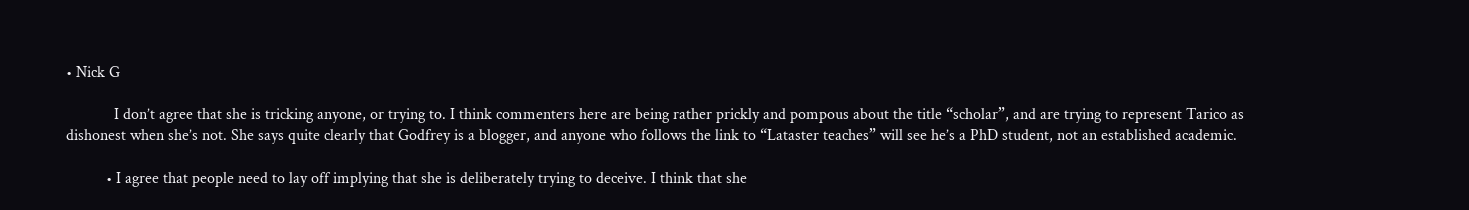• Nick G

            I don’t agree that she is tricking anyone, or trying to. I think commenters here are being rather prickly and pompous about the title “scholar”, and are trying to represent Tarico as dishonest when she’s not. She says quite clearly that Godfrey is a blogger, and anyone who follows the link to “Lataster teaches” will see he’s a PhD student, not an established academic.

          • I agree that people need to lay off implying that she is deliberately trying to deceive. I think that she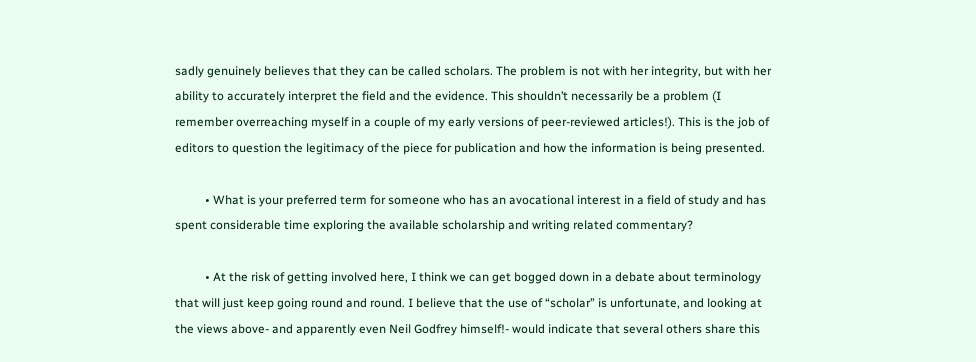sadly genuinely believes that they can be called scholars. The problem is not with her integrity, but with her ability to accurately interpret the field and the evidence. This shouldn’t necessarily be a problem (I remember overreaching myself in a couple of my early versions of peer-reviewed articles!). This is the job of editors to question the legitimacy of the piece for publication and how the information is being presented.

          • What is your preferred term for someone who has an avocational interest in a field of study and has spent considerable time exploring the available scholarship and writing related commentary?

          • At the risk of getting involved here, I think we can get bogged down in a debate about terminology that will just keep going round and round. I believe that the use of “scholar” is unfortunate, and looking at the views above- and apparently even Neil Godfrey himself!- would indicate that several others share this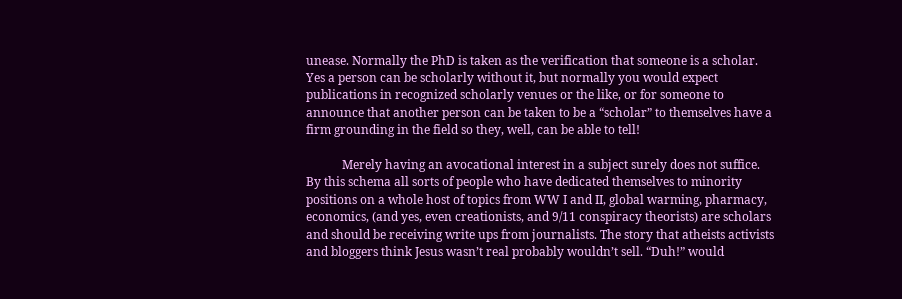unease. Normally the PhD is taken as the verification that someone is a scholar. Yes a person can be scholarly without it, but normally you would expect publications in recognized scholarly venues or the like, or for someone to announce that another person can be taken to be a “scholar” to themselves have a firm grounding in the field so they, well, can be able to tell!

            Merely having an avocational interest in a subject surely does not suffice. By this schema all sorts of people who have dedicated themselves to minority positions on a whole host of topics from WW I and II, global warming, pharmacy, economics, (and yes, even creationists, and 9/11 conspiracy theorists) are scholars and should be receiving write ups from journalists. The story that atheists activists and bloggers think Jesus wasn’t real probably wouldn’t sell. “Duh!” would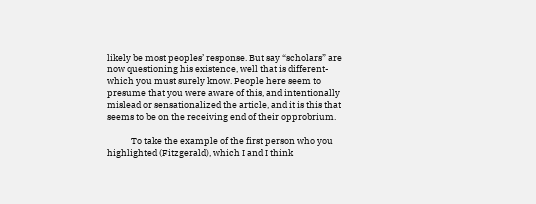likely be most peoples’ response. But say “scholars” are now questioning his existence, well that is different- which you must surely know. People here seem to presume that you were aware of this, and intentionally mislead or sensationalized the article, and it is this that seems to be on the receiving end of their opprobrium.

            To take the example of the first person who you highlighted (Fitzgerald), which I and I think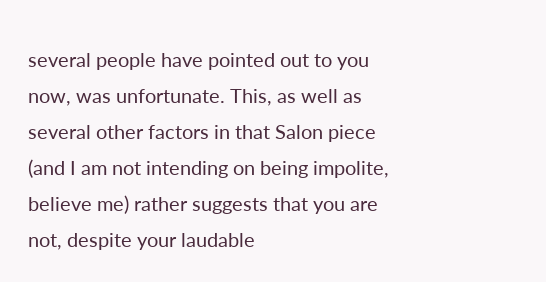several people have pointed out to you now, was unfortunate. This, as well as several other factors in that Salon piece (and I am not intending on being impolite, believe me) rather suggests that you are not, despite your laudable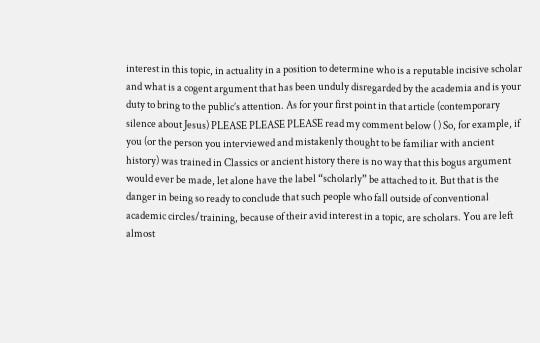interest in this topic, in actuality in a position to determine who is a reputable incisive scholar and what is a cogent argument that has been unduly disregarded by the academia and is your duty to bring to the public’s attention. As for your first point in that article (contemporary silence about Jesus) PLEASE PLEASE PLEASE read my comment below ( ) So, for example, if you (or the person you interviewed and mistakenly thought to be familiar with ancient history) was trained in Classics or ancient history there is no way that this bogus argument would ever be made, let alone have the label “scholarly” be attached to it. But that is the danger in being so ready to conclude that such people who fall outside of conventional academic circles/training, because of their avid interest in a topic, are scholars. You are left almost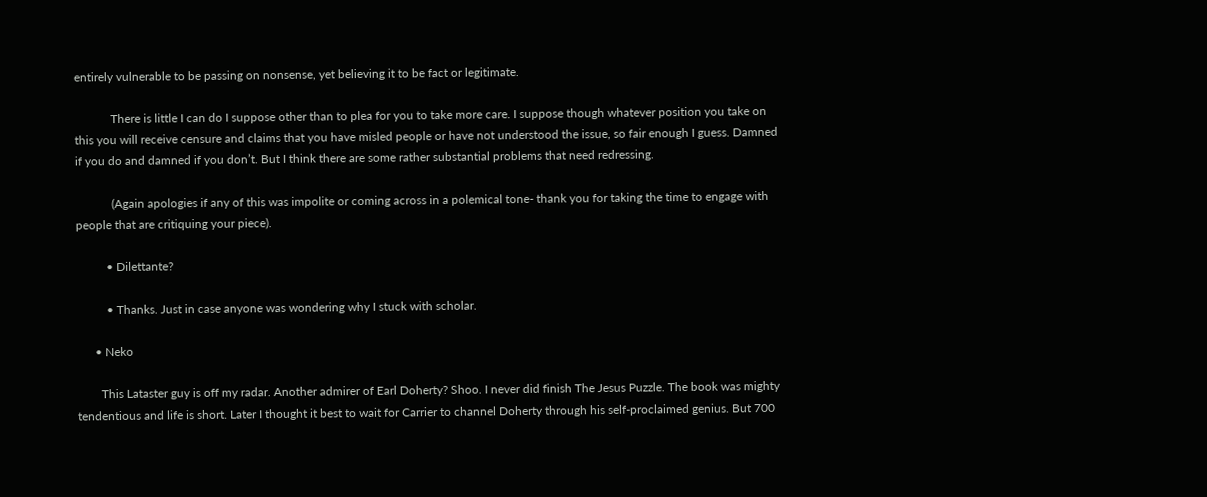entirely vulnerable to be passing on nonsense, yet believing it to be fact or legitimate.

            There is little I can do I suppose other than to plea for you to take more care. I suppose though whatever position you take on this you will receive censure and claims that you have misled people or have not understood the issue, so fair enough I guess. Damned if you do and damned if you don’t. But I think there are some rather substantial problems that need redressing.

            (Again apologies if any of this was impolite or coming across in a polemical tone- thank you for taking the time to engage with people that are critiquing your piece).

          • Dilettante?

          • Thanks. Just in case anyone was wondering why I stuck with scholar.

      • Neko

        This Lataster guy is off my radar. Another admirer of Earl Doherty? Shoo. I never did finish The Jesus Puzzle. The book was mighty tendentious and life is short. Later I thought it best to wait for Carrier to channel Doherty through his self-proclaimed genius. But 700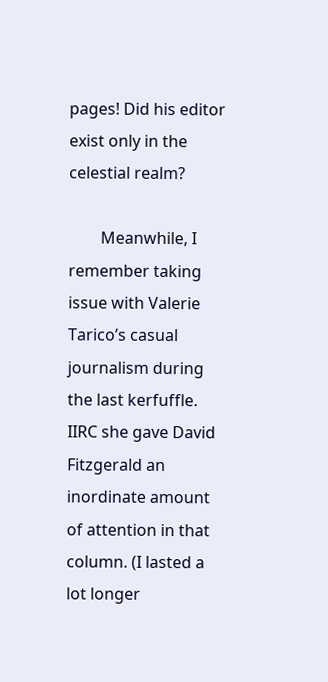pages! Did his editor exist only in the celestial realm?

        Meanwhile, I remember taking issue with Valerie Tarico’s casual journalism during the last kerfuffle. IIRC she gave David Fitzgerald an inordinate amount of attention in that column. (I lasted a lot longer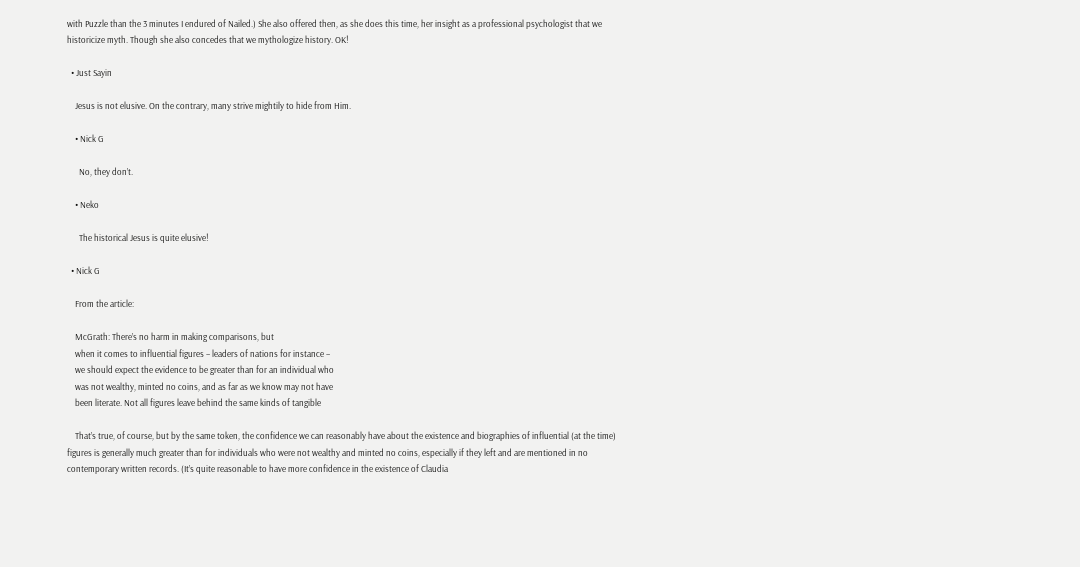with Puzzle than the 3 minutes I endured of Nailed.) She also offered then, as she does this time, her insight as a professional psychologist that we historicize myth. Though she also concedes that we mythologize history. OK!

  • Just Sayin

    Jesus is not elusive. On the contrary, many strive mightily to hide from Him.

    • Nick G

      No, they don’t.

    • Neko

      The historical Jesus is quite elusive!

  • Nick G

    From the article:

    McGrath: There’s no harm in making comparisons, but
    when it comes to influential figures – leaders of nations for instance –
    we should expect the evidence to be greater than for an individual who
    was not wealthy, minted no coins, and as far as we know may not have
    been literate. Not all figures leave behind the same kinds of tangible

    That’s true, of course, but by the same token, the confidence we can reasonably have about the existence and biographies of influential (at the time) figures is generally much greater than for individuals who were not wealthy and minted no coins, especially if they left and are mentioned in no contemporary written records. (It’s quite reasonable to have more confidence in the existence of Claudia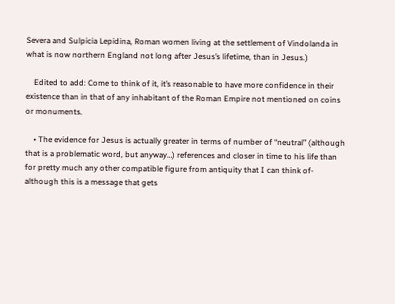Severa and Sulpicia Lepidina, Roman women living at the settlement of Vindolanda in what is now northern England not long after Jesus’s lifetime, than in Jesus.)

    Edited to add: Come to think of it, it’s reasonable to have more confidence in their existence than in that of any inhabitant of the Roman Empire not mentioned on coins or monuments.

    • The evidence for Jesus is actually greater in terms of number of “neutral” (although that is a problematic word, but anyway…) references and closer in time to his life than for pretty much any other compatible figure from antiquity that I can think of- although this is a message that gets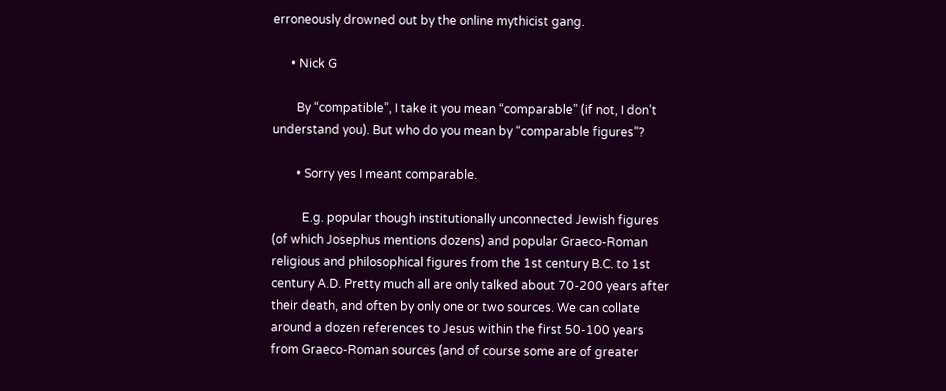erroneously drowned out by the online mythicist gang.

      • Nick G

        By “compatible”, I take it you mean “comparable” (if not, I don’t understand you). But who do you mean by “comparable figures”?

        • Sorry yes I meant comparable.

          E.g. popular though institutionally unconnected Jewish figures (of which Josephus mentions dozens) and popular Graeco-Roman religious and philosophical figures from the 1st century B.C. to 1st century A.D. Pretty much all are only talked about 70-200 years after their death, and often by only one or two sources. We can collate around a dozen references to Jesus within the first 50-100 years from Graeco-Roman sources (and of course some are of greater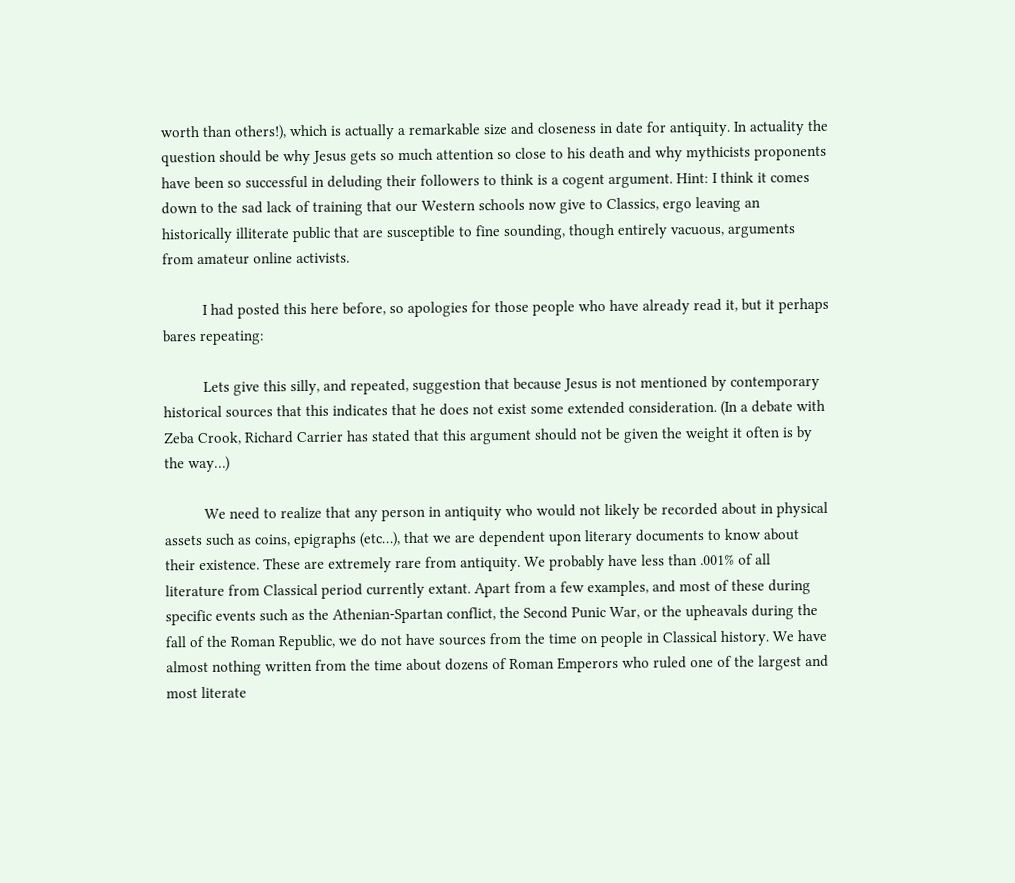worth than others!), which is actually a remarkable size and closeness in date for antiquity. In actuality the question should be why Jesus gets so much attention so close to his death and why mythicists proponents have been so successful in deluding their followers to think is a cogent argument. Hint: I think it comes down to the sad lack of training that our Western schools now give to Classics, ergo leaving an historically illiterate public that are susceptible to fine sounding, though entirely vacuous, arguments from amateur online activists.

          I had posted this here before, so apologies for those people who have already read it, but it perhaps bares repeating:

          Lets give this silly, and repeated, suggestion that because Jesus is not mentioned by contemporary historical sources that this indicates that he does not exist some extended consideration. (In a debate with Zeba Crook, Richard Carrier has stated that this argument should not be given the weight it often is by the way…)

          We need to realize that any person in antiquity who would not likely be recorded about in physical assets such as coins, epigraphs (etc…), that we are dependent upon literary documents to know about their existence. These are extremely rare from antiquity. We probably have less than .001% of all literature from Classical period currently extant. Apart from a few examples, and most of these during specific events such as the Athenian-Spartan conflict, the Second Punic War, or the upheavals during the fall of the Roman Republic, we do not have sources from the time on people in Classical history. We have almost nothing written from the time about dozens of Roman Emperors who ruled one of the largest and most literate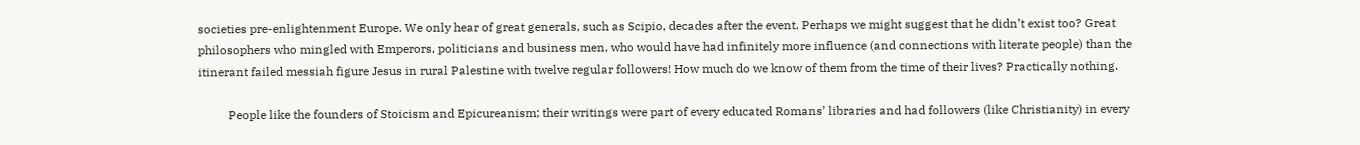societies pre-enlightenment Europe. We only hear of great generals, such as Scipio, decades after the event. Perhaps we might suggest that he didn’t exist too? Great philosophers who mingled with Emperors, politicians and business men, who would have had infinitely more influence (and connections with literate people) than the itinerant failed messiah figure Jesus in rural Palestine with twelve regular followers! How much do we know of them from the time of their lives? Practically nothing.

          People like the founders of Stoicism and Epicureanism; their writings were part of every educated Romans’ libraries and had followers (like Christianity) in every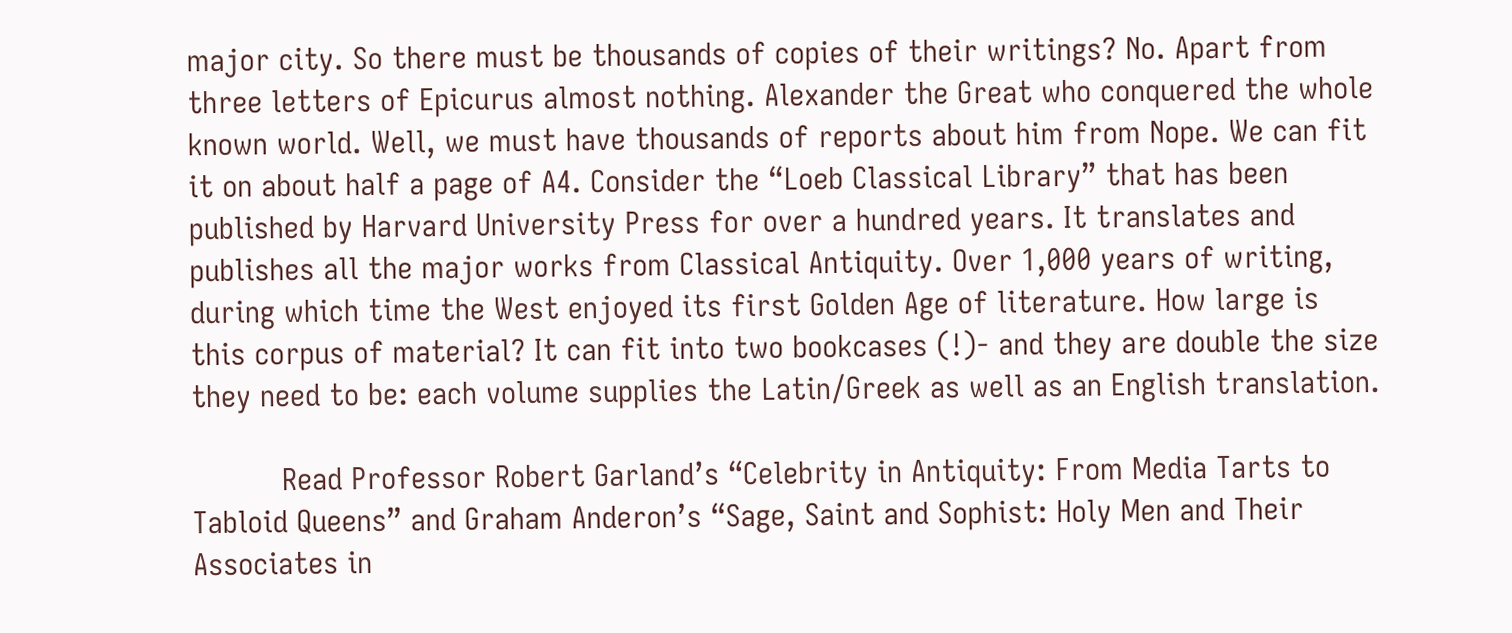major city. So there must be thousands of copies of their writings? No. Apart from three letters of Epicurus almost nothing. Alexander the Great who conquered the whole known world. Well, we must have thousands of reports about him from Nope. We can fit it on about half a page of A4. Consider the “Loeb Classical Library” that has been published by Harvard University Press for over a hundred years. It translates and publishes all the major works from Classical Antiquity. Over 1,000 years of writing, during which time the West enjoyed its first Golden Age of literature. How large is this corpus of material? It can fit into two bookcases (!)- and they are double the size they need to be: each volume supplies the Latin/Greek as well as an English translation.

          Read Professor Robert Garland’s “Celebrity in Antiquity: From Media Tarts to Tabloid Queens” and Graham Anderon’s “Sage, Saint and Sophist: Holy Men and Their Associates in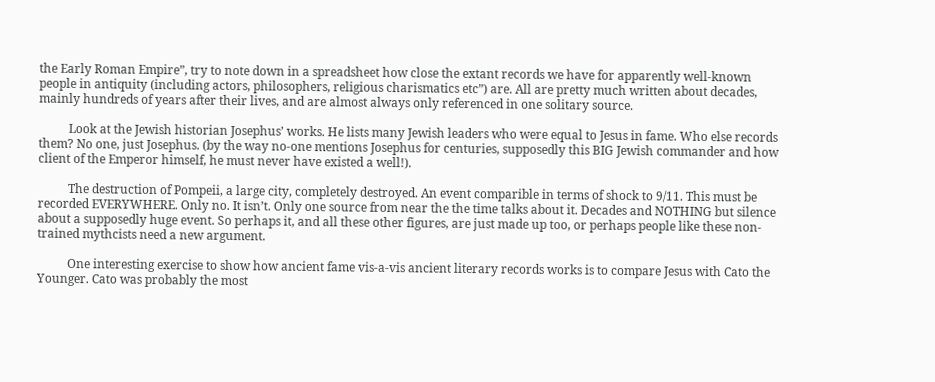the Early Roman Empire”, try to note down in a spreadsheet how close the extant records we have for apparently well-known people in antiquity (including actors, philosophers, religious charismatics etc”) are. All are pretty much written about decades, mainly hundreds of years after their lives, and are almost always only referenced in one solitary source.

          Look at the Jewish historian Josephus’ works. He lists many Jewish leaders who were equal to Jesus in fame. Who else records them? No one, just Josephus. (by the way no-one mentions Josephus for centuries, supposedly this BIG Jewish commander and how client of the Emperor himself, he must never have existed a well!).

          The destruction of Pompeii, a large city, completely destroyed. An event comparible in terms of shock to 9/11. This must be recorded EVERYWHERE. Only no. It isn’t. Only one source from near the the time talks about it. Decades and NOTHING but silence about a supposedly huge event. So perhaps it, and all these other figures, are just made up too, or perhaps people like these non-trained mythcists need a new argument.

          One interesting exercise to show how ancient fame vis-a-vis ancient literary records works is to compare Jesus with Cato the Younger. Cato was probably the most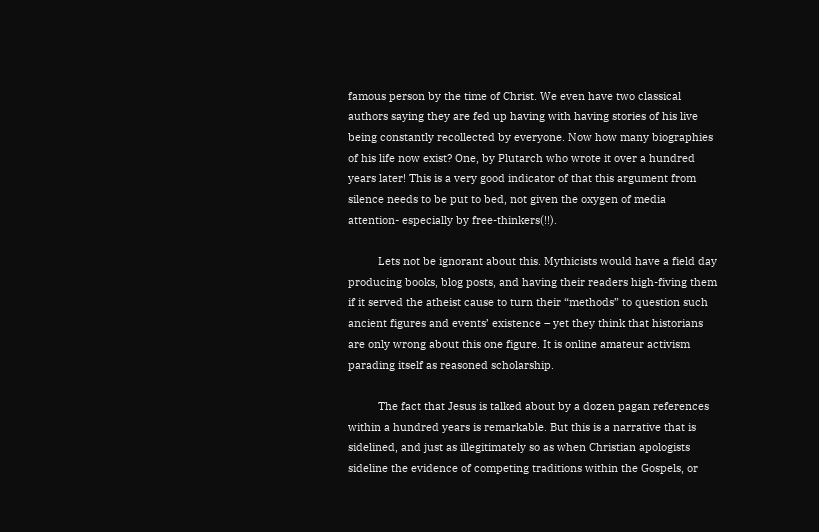famous person by the time of Christ. We even have two classical authors saying they are fed up having with having stories of his live being constantly recollected by everyone. Now how many biographies of his life now exist? One, by Plutarch who wrote it over a hundred years later! This is a very good indicator of that this argument from silence needs to be put to bed, not given the oxygen of media attention- especially by free-thinkers(!!).

          Lets not be ignorant about this. Mythicists would have a field day producing books, blog posts, and having their readers high-fiving them if it served the atheist cause to turn their “methods” to question such ancient figures and events’ existence – yet they think that historians are only wrong about this one figure. It is online amateur activism parading itself as reasoned scholarship.

          The fact that Jesus is talked about by a dozen pagan references within a hundred years is remarkable. But this is a narrative that is sidelined, and just as illegitimately so as when Christian apologists sideline the evidence of competing traditions within the Gospels, or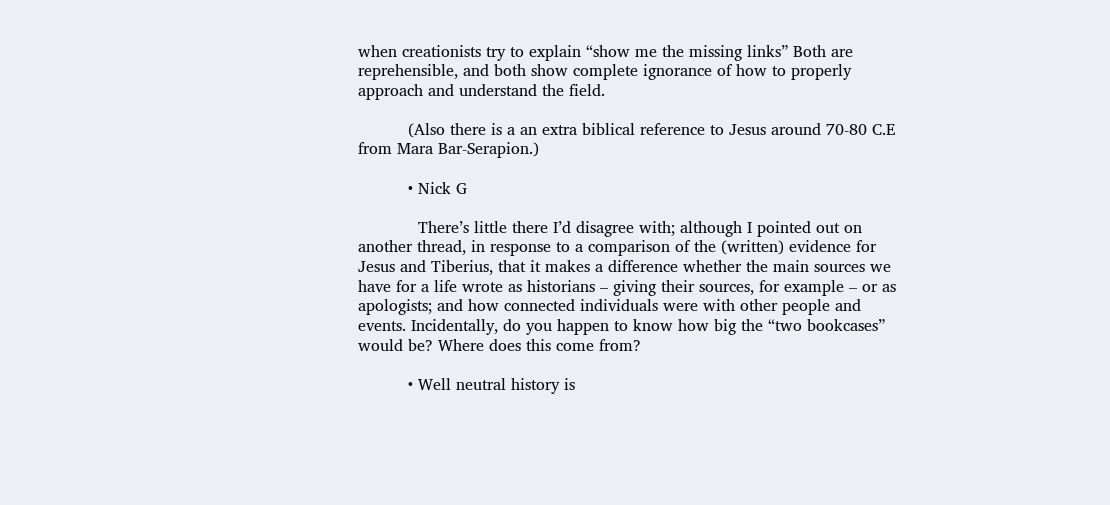when creationists try to explain “show me the missing links” Both are reprehensible, and both show complete ignorance of how to properly approach and understand the field.

          (Also there is a an extra biblical reference to Jesus around 70-80 C.E from Mara Bar-Serapion.)

          • Nick G

            There’s little there I’d disagree with; although I pointed out on another thread, in response to a comparison of the (written) evidence for Jesus and Tiberius, that it makes a difference whether the main sources we have for a life wrote as historians – giving their sources, for example – or as apologists; and how connected individuals were with other people and events. Incidentally, do you happen to know how big the “two bookcases” would be? Where does this come from?

          • Well neutral history is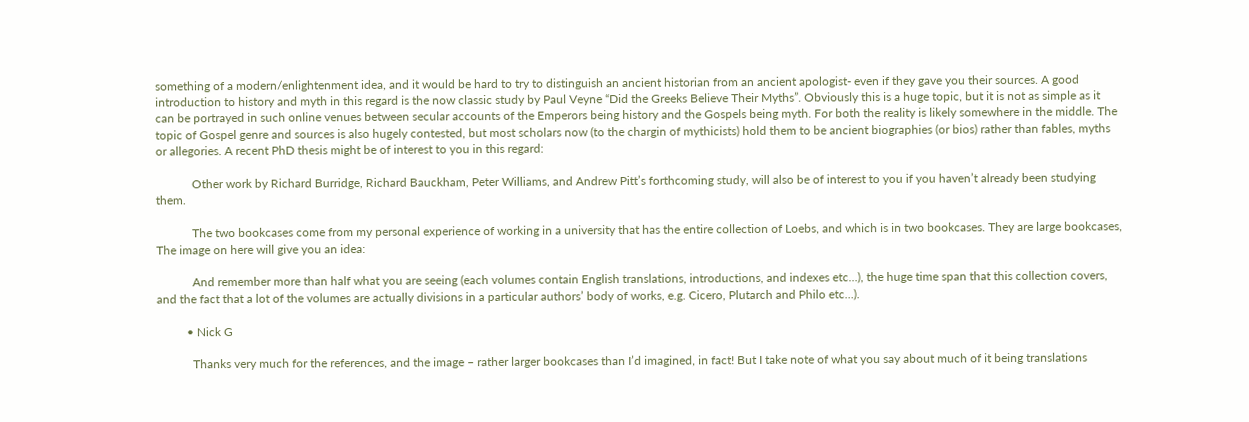something of a modern/enlightenment idea, and it would be hard to try to distinguish an ancient historian from an ancient apologist- even if they gave you their sources. A good introduction to history and myth in this regard is the now classic study by Paul Veyne “Did the Greeks Believe Their Myths”. Obviously this is a huge topic, but it is not as simple as it can be portrayed in such online venues between secular accounts of the Emperors being history and the Gospels being myth. For both the reality is likely somewhere in the middle. The topic of Gospel genre and sources is also hugely contested, but most scholars now (to the chargin of mythicists) hold them to be ancient biographies (or bios) rather than fables, myths or allegories. A recent PhD thesis might be of interest to you in this regard:

            Other work by Richard Burridge, Richard Bauckham, Peter Williams, and Andrew Pitt’s forthcoming study, will also be of interest to you if you haven’t already been studying them.

            The two bookcases come from my personal experience of working in a university that has the entire collection of Loebs, and which is in two bookcases. They are large bookcases, The image on here will give you an idea:

            And remember more than half what you are seeing (each volumes contain English translations, introductions, and indexes etc…), the huge time span that this collection covers, and the fact that a lot of the volumes are actually divisions in a particular authors’ body of works, e.g. Cicero, Plutarch and Philo etc…).

          • Nick G

            Thanks very much for the references, and the image – rather larger bookcases than I’d imagined, in fact! But I take note of what you say about much of it being translations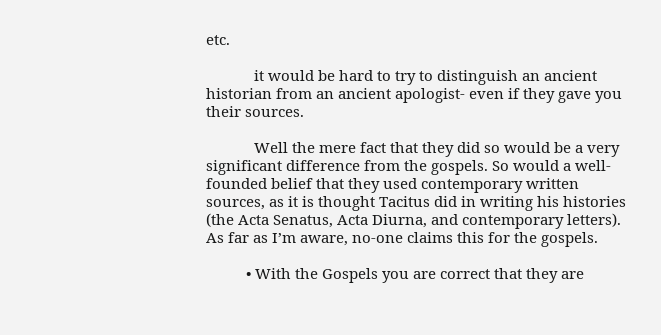etc.

            it would be hard to try to distinguish an ancient historian from an ancient apologist- even if they gave you their sources.

            Well the mere fact that they did so would be a very significant difference from the gospels. So would a well-founded belief that they used contemporary written sources, as it is thought Tacitus did in writing his histories (the Acta Senatus, Acta Diurna, and contemporary letters). As far as I’m aware, no-one claims this for the gospels.

          • With the Gospels you are correct that they are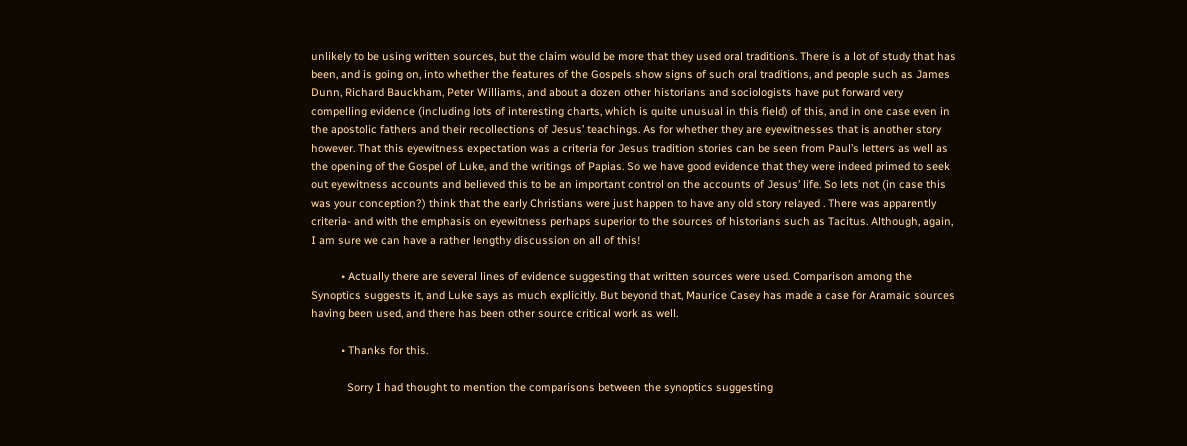unlikely to be using written sources, but the claim would be more that they used oral traditions. There is a lot of study that has been, and is going on, into whether the features of the Gospels show signs of such oral traditions, and people such as James Dunn, Richard Bauckham, Peter Williams, and about a dozen other historians and sociologists have put forward very compelling evidence (including lots of interesting charts, which is quite unusual in this field) of this, and in one case even in the apostolic fathers and their recollections of Jesus’ teachings. As for whether they are eyewitnesses that is another story however. That this eyewitness expectation was a criteria for Jesus tradition stories can be seen from Paul’s letters as well as the opening of the Gospel of Luke, and the writings of Papias. So we have good evidence that they were indeed primed to seek out eyewitness accounts and believed this to be an important control on the accounts of Jesus’ life. So lets not (in case this was your conception?) think that the early Christians were just happen to have any old story relayed . There was apparently criteria- and with the emphasis on eyewitness perhaps superior to the sources of historians such as Tacitus. Although, again, I am sure we can have a rather lengthy discussion on all of this!

          • Actually there are several lines of evidence suggesting that written sources were used. Comparison among the Synoptics suggests it, and Luke says as much explicitly. But beyond that, Maurice Casey has made a case for Aramaic sources having been used, and there has been other source critical work as well.

          • Thanks for this.

            Sorry I had thought to mention the comparisons between the synoptics suggesting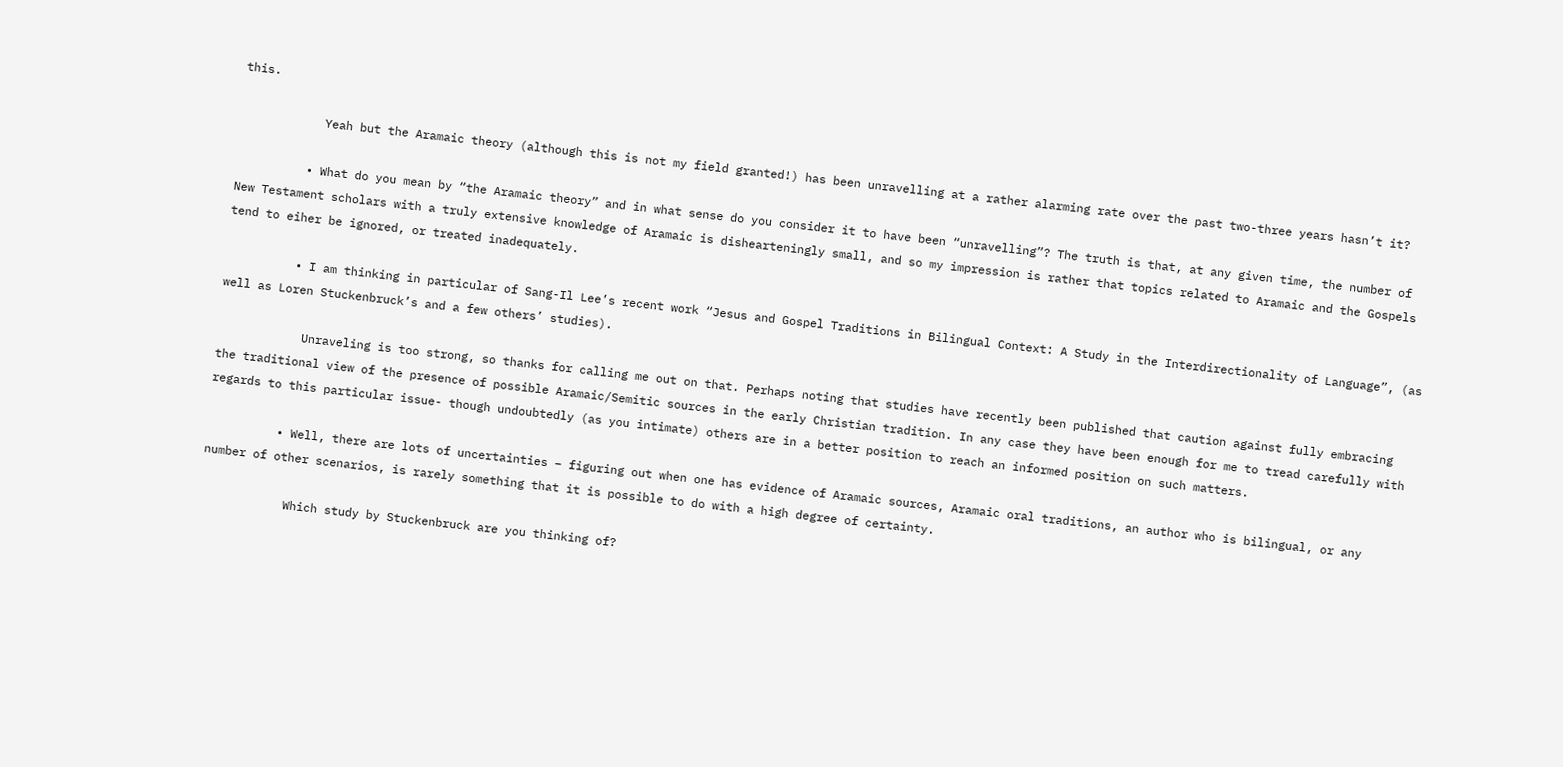this.

            Yeah but the Aramaic theory (although this is not my field granted!) has been unravelling at a rather alarming rate over the past two-three years hasn’t it?

          • What do you mean by “the Aramaic theory” and in what sense do you consider it to have been “unravelling”? The truth is that, at any given time, the number of New Testament scholars with a truly extensive knowledge of Aramaic is dishearteningly small, and so my impression is rather that topics related to Aramaic and the Gospels tend to eiher be ignored, or treated inadequately.

          • I am thinking in particular of Sang-Il Lee’s recent work “Jesus and Gospel Traditions in Bilingual Context: A Study in the Interdirectionality of Language”, (as well as Loren Stuckenbruck’s and a few others’ studies).

            Unraveling is too strong, so thanks for calling me out on that. Perhaps noting that studies have recently been published that caution against fully embracing the traditional view of the presence of possible Aramaic/Semitic sources in the early Christian tradition. In any case they have been enough for me to tread carefully with regards to this particular issue- though undoubtedly (as you intimate) others are in a better position to reach an informed position on such matters.

          • Well, there are lots of uncertainties – figuring out when one has evidence of Aramaic sources, Aramaic oral traditions, an author who is bilingual, or any number of other scenarios, is rarely something that it is possible to do with a high degree of certainty.

            Which study by Stuckenbruck are you thinking of?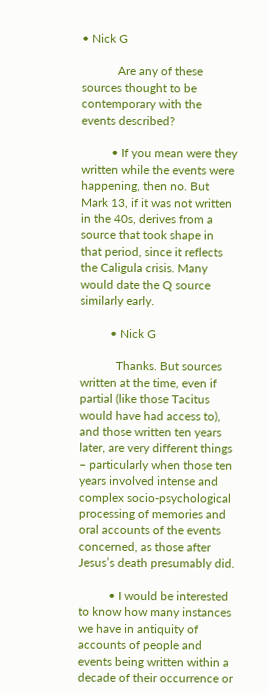• Nick G

            Are any of these sources thought to be contemporary with the events described?

          • If you mean were they written while the events were happening, then no. But Mark 13, if it was not written in the 40s, derives from a source that took shape in that period, since it reflects the Caligula crisis. Many would date the Q source similarly early.

          • Nick G

            Thanks. But sources written at the time, even if partial (like those Tacitus would have had access to), and those written ten years later, are very different things – particularly when those ten years involved intense and complex socio-psychological processing of memories and oral accounts of the events concerned, as those after Jesus’s death presumably did.

          • I would be interested to know how many instances we have in antiquity of accounts of people and events being written within a decade of their occurrence or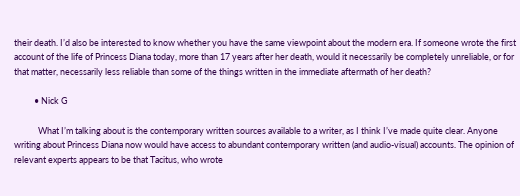their death. I’d also be interested to know whether you have the same viewpoint about the modern era. If someone wrote the first account of the life of Princess Diana today, more than 17 years after her death, would it necessarily be completely unreliable, or for that matter, necessarily less reliable than some of the things written in the immediate aftermath of her death?

          • Nick G

            What I’m talking about is the contemporary written sources available to a writer, as I think I’ve made quite clear. Anyone writing about Princess Diana now would have access to abundant contemporary written (and audio-visual) accounts. The opinion of relevant experts appears to be that Tacitus, who wrote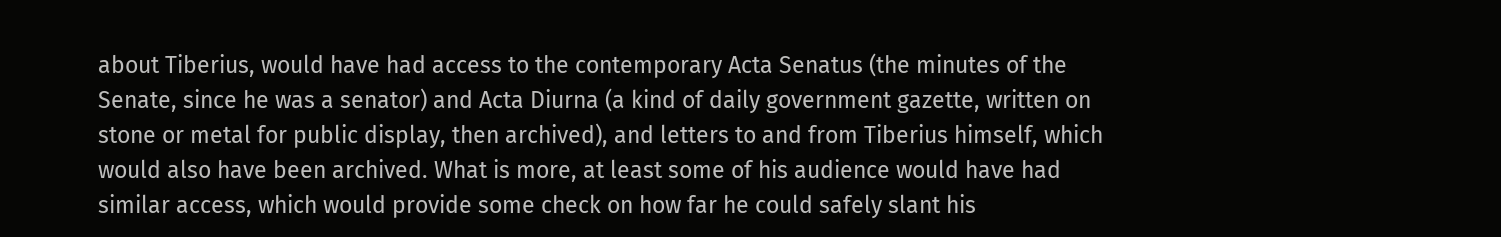about Tiberius, would have had access to the contemporary Acta Senatus (the minutes of the Senate, since he was a senator) and Acta Diurna (a kind of daily government gazette, written on stone or metal for public display, then archived), and letters to and from Tiberius himself, which would also have been archived. What is more, at least some of his audience would have had similar access, which would provide some check on how far he could safely slant his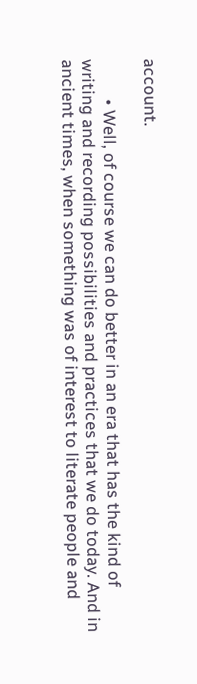account.

          • Well, of course we can do better in an era that has the kind of writing and recording possibilities and practices that we do today. And in ancient times, when something was of interest to literate people and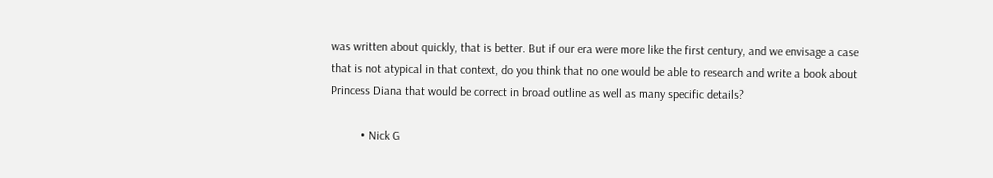was written about quickly, that is better. But if our era were more like the first century, and we envisage a case that is not atypical in that context, do you think that no one would be able to research and write a book about Princess Diana that would be correct in broad outline as well as many specific details?

          • Nick G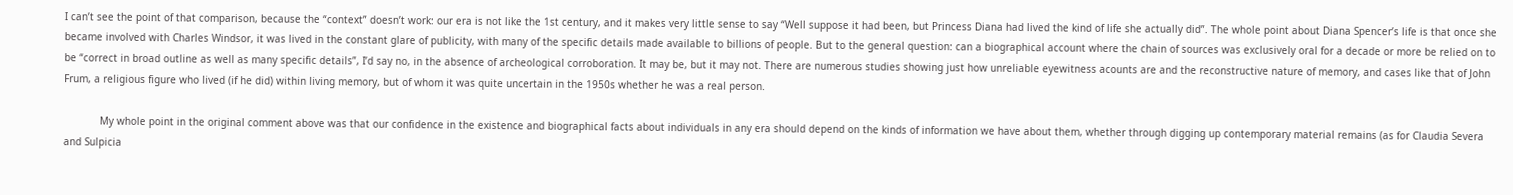I can’t see the point of that comparison, because the “context” doesn’t work: our era is not like the 1st century, and it makes very little sense to say “Well suppose it had been, but Princess Diana had lived the kind of life she actually did”. The whole point about Diana Spencer’s life is that once she became involved with Charles Windsor, it was lived in the constant glare of publicity, with many of the specific details made available to billions of people. But to the general question: can a biographical account where the chain of sources was exclusively oral for a decade or more be relied on to be “correct in broad outline as well as many specific details”, I’d say no, in the absence of archeological corroboration. It may be, but it may not. There are numerous studies showing just how unreliable eyewitness acounts are and the reconstructive nature of memory, and cases like that of John Frum, a religious figure who lived (if he did) within living memory, but of whom it was quite uncertain in the 1950s whether he was a real person.

            My whole point in the original comment above was that our confidence in the existence and biographical facts about individuals in any era should depend on the kinds of information we have about them, whether through digging up contemporary material remains (as for Claudia Severa and Sulpicia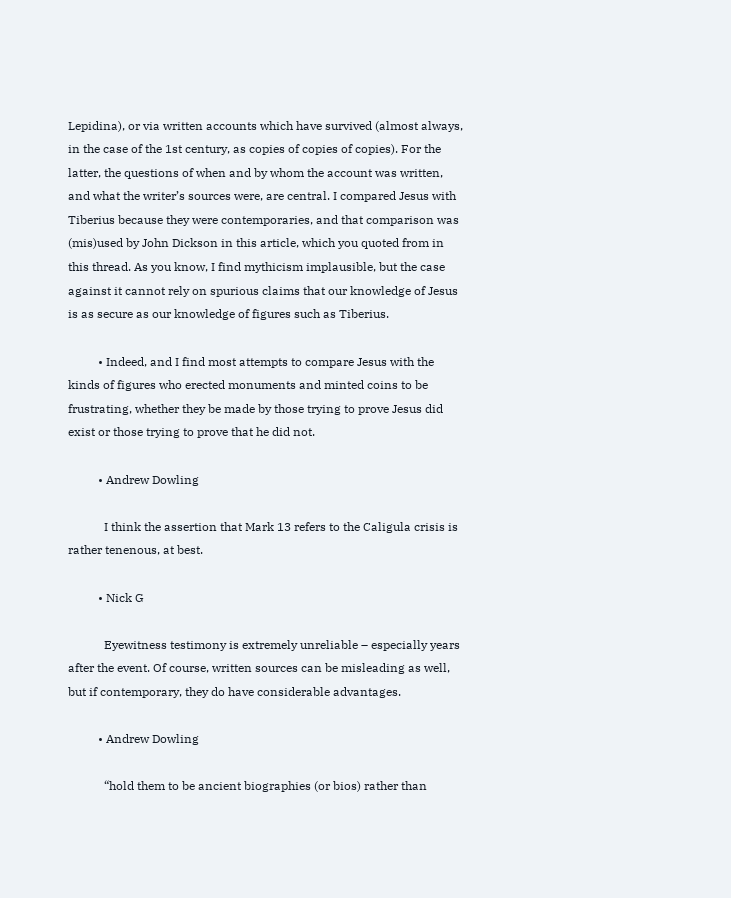Lepidina), or via written accounts which have survived (almost always, in the case of the 1st century, as copies of copies of copies). For the latter, the questions of when and by whom the account was written, and what the writer’s sources were, are central. I compared Jesus with Tiberius because they were contemporaries, and that comparison was (mis)used by John Dickson in this article, which you quoted from in this thread. As you know, I find mythicism implausible, but the case against it cannot rely on spurious claims that our knowledge of Jesus is as secure as our knowledge of figures such as Tiberius.

          • Indeed, and I find most attempts to compare Jesus with the kinds of figures who erected monuments and minted coins to be frustrating, whether they be made by those trying to prove Jesus did exist or those trying to prove that he did not.

          • Andrew Dowling

            I think the assertion that Mark 13 refers to the Caligula crisis is rather tenenous, at best.

          • Nick G

            Eyewitness testimony is extremely unreliable – especially years after the event. Of course, written sources can be misleading as well, but if contemporary, they do have considerable advantages.

          • Andrew Dowling

            “hold them to be ancient biographies (or bios) rather than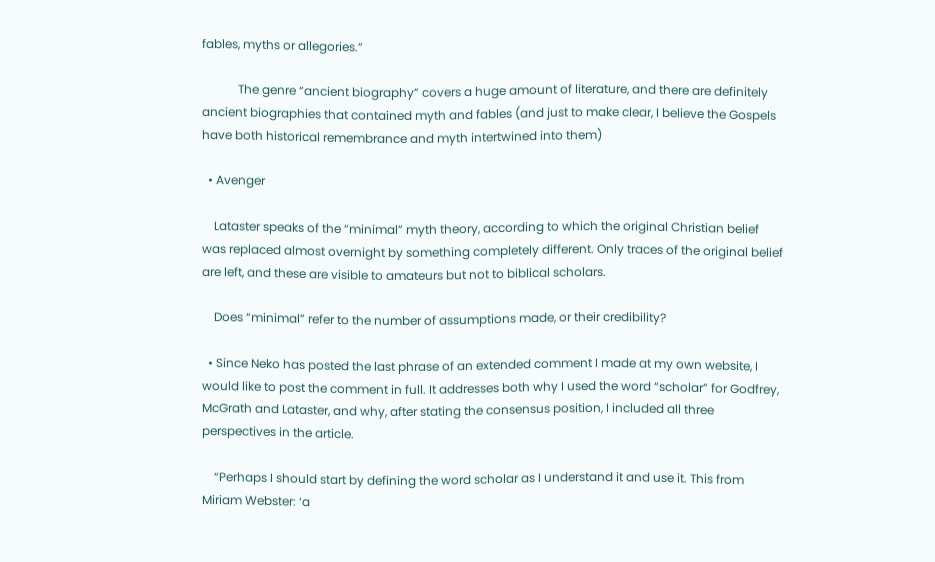fables, myths or allegories.”

            The genre “ancient biography” covers a huge amount of literature, and there are definitely ancient biographies that contained myth and fables (and just to make clear, I believe the Gospels have both historical remembrance and myth intertwined into them)

  • Avenger

    Lataster speaks of the “minimal” myth theory, according to which the original Christian belief was replaced almost overnight by something completely different. Only traces of the original belief are left, and these are visible to amateurs but not to biblical scholars.

    Does “minimal” refer to the number of assumptions made, or their credibility?

  • Since Neko has posted the last phrase of an extended comment I made at my own website, I would like to post the comment in full. It addresses both why I used the word “scholar” for Godfrey, McGrath and Lataster, and why, after stating the consensus position, I included all three perspectives in the article.

    “Perhaps I should start by defining the word scholar as I understand it and use it. This from Miriam Webster: ‘a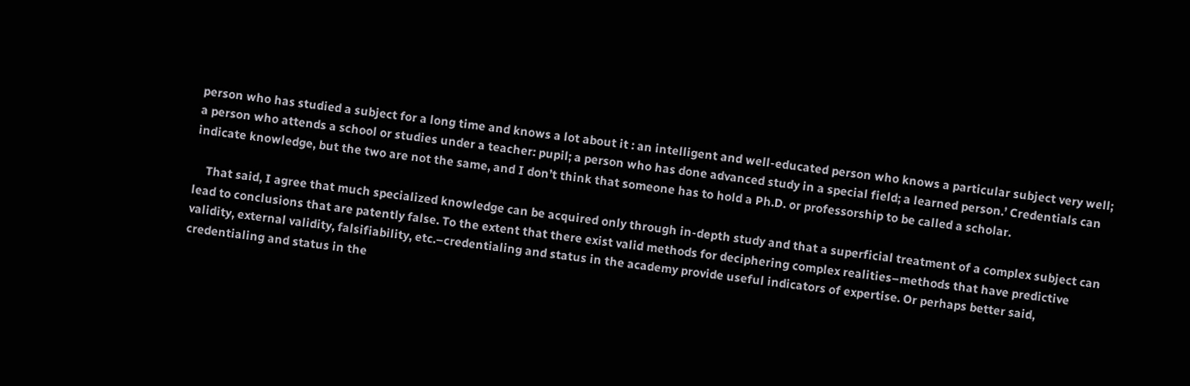person who has studied a subject for a long time and knows a lot about it : an intelligent and well-educated person who knows a particular subject very well; a person who attends a school or studies under a teacher: pupil; a person who has done advanced study in a special field; a learned person.’ Credentials can indicate knowledge, but the two are not the same, and I don’t think that someone has to hold a Ph.D. or professorship to be called a scholar.

    That said, I agree that much specialized knowledge can be acquired only through in-depth study and that a superficial treatment of a complex subject can lead to conclusions that are patently false. To the extent that there exist valid methods for deciphering complex realities–methods that have predictive validity, external validity, falsifiability, etc.–credentialing and status in the academy provide useful indicators of expertise. Or perhaps better said, credentialing and status in the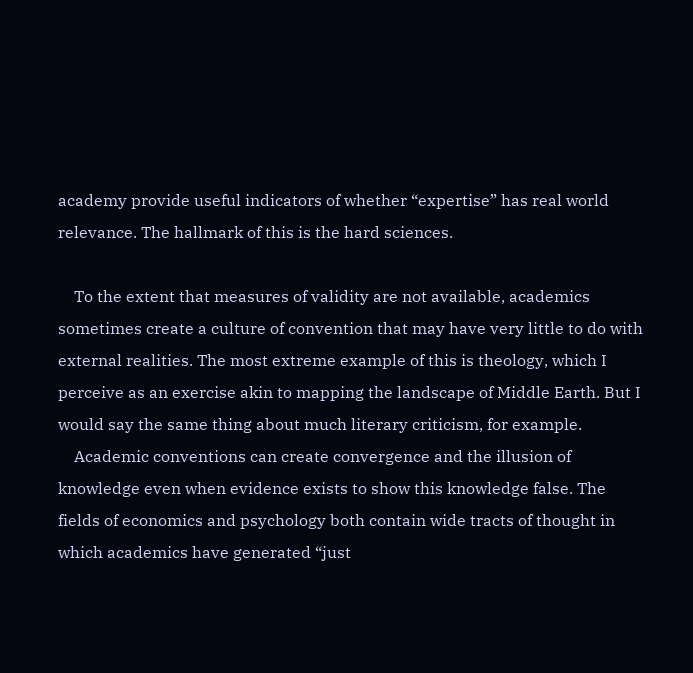academy provide useful indicators of whether “expertise” has real world relevance. The hallmark of this is the hard sciences.

    To the extent that measures of validity are not available, academics sometimes create a culture of convention that may have very little to do with external realities. The most extreme example of this is theology, which I perceive as an exercise akin to mapping the landscape of Middle Earth. But I would say the same thing about much literary criticism, for example.
    Academic conventions can create convergence and the illusion of knowledge even when evidence exists to show this knowledge false. The fields of economics and psychology both contain wide tracts of thought in which academics have generated “just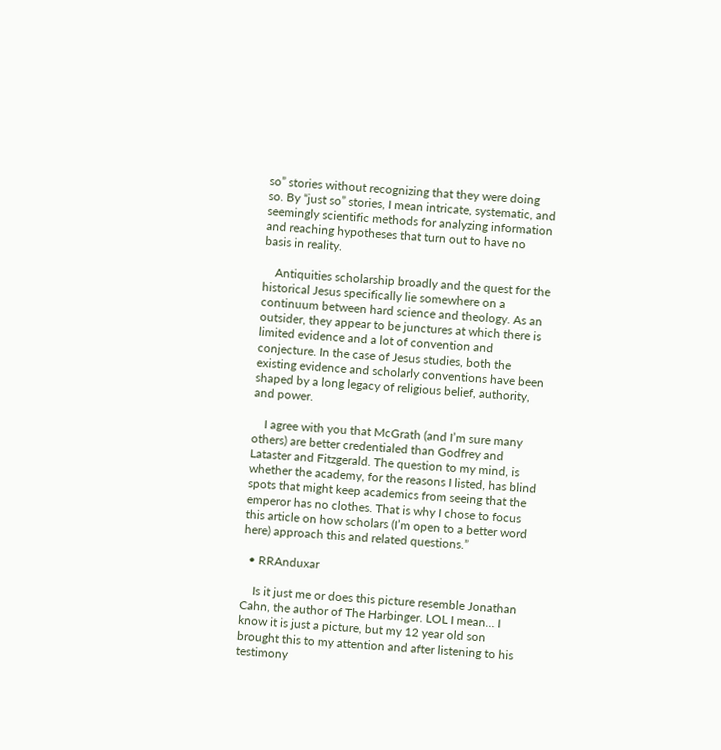so” stories without recognizing that they were doing so. By “just so” stories, I mean intricate, systematic, and seemingly scientific methods for analyzing information and reaching hypotheses that turn out to have no basis in reality.

    Antiquities scholarship broadly and the quest for the historical Jesus specifically lie somewhere on a continuum between hard science and theology. As an outsider, they appear to be junctures at which there is limited evidence and a lot of convention and conjecture. In the case of Jesus studies, both the existing evidence and scholarly conventions have been shaped by a long legacy of religious belief, authority, and power.

    I agree with you that McGrath (and I’m sure many others) are better credentialed than Godfrey and Lataster and Fitzgerald. The question to my mind, is whether the academy, for the reasons I listed, has blind spots that might keep academics from seeing that the emperor has no clothes. That is why I chose to focus this article on how scholars (I’m open to a better word here) approach this and related questions.”

  • RRAnduxar

    Is it just me or does this picture resemble Jonathan Cahn, the author of The Harbinger. LOL I mean… I know it is just a picture, but my 12 year old son brought this to my attention and after listening to his testimony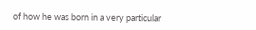of how he was born in a very particular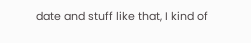date and stuff like that, I kind of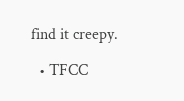find it creepy.

  • TFCC